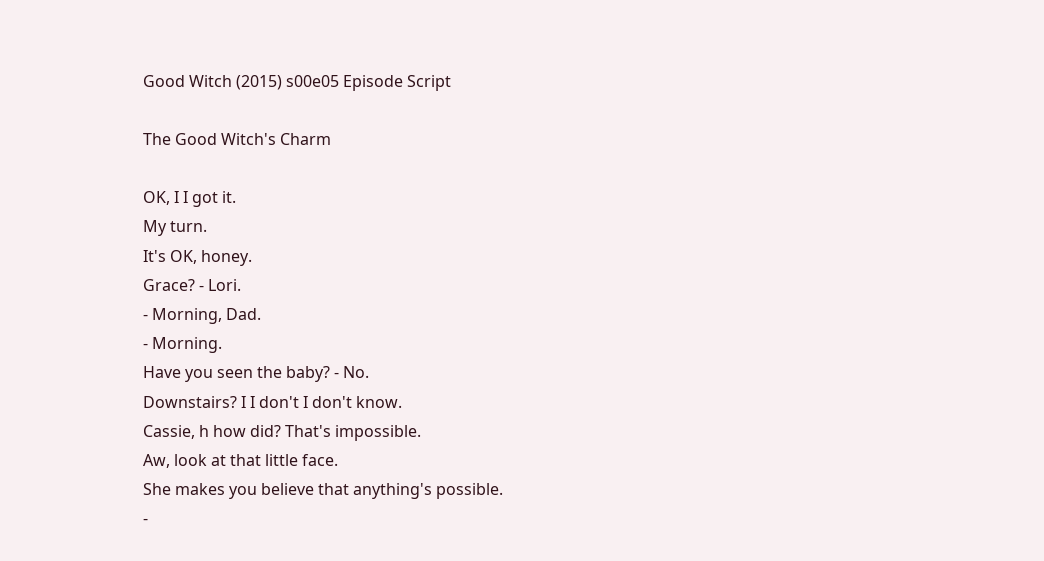Good Witch (2015) s00e05 Episode Script

The Good Witch's Charm

OK, I I got it.
My turn.
It's OK, honey.
Grace? - Lori.
- Morning, Dad.
- Morning.
Have you seen the baby? - No.
Downstairs? I I don't I don't know.
Cassie, h how did? That's impossible.
Aw, look at that little face.
She makes you believe that anything's possible.
-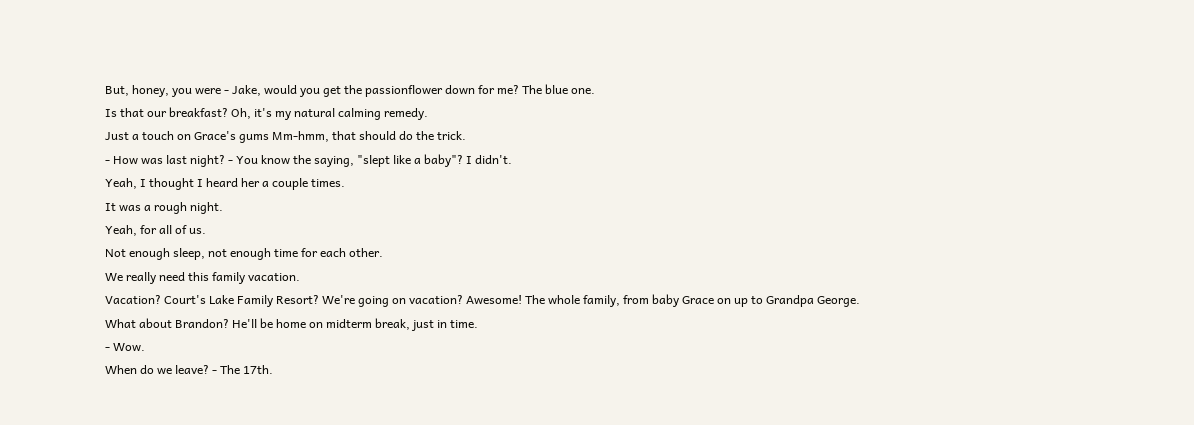But, honey, you were - Jake, would you get the passionflower down for me? The blue one.
Is that our breakfast? Oh, it's my natural calming remedy.
Just a touch on Grace's gums Mm-hmm, that should do the trick.
- How was last night? - You know the saying, "slept like a baby"? I didn't.
Yeah, I thought I heard her a couple times.
It was a rough night.
Yeah, for all of us.
Not enough sleep, not enough time for each other.
We really need this family vacation.
Vacation? Court's Lake Family Resort? We're going on vacation? Awesome! The whole family, from baby Grace on up to Grandpa George.
What about Brandon? He'll be home on midterm break, just in time.
- Wow.
When do we leave? - The 17th.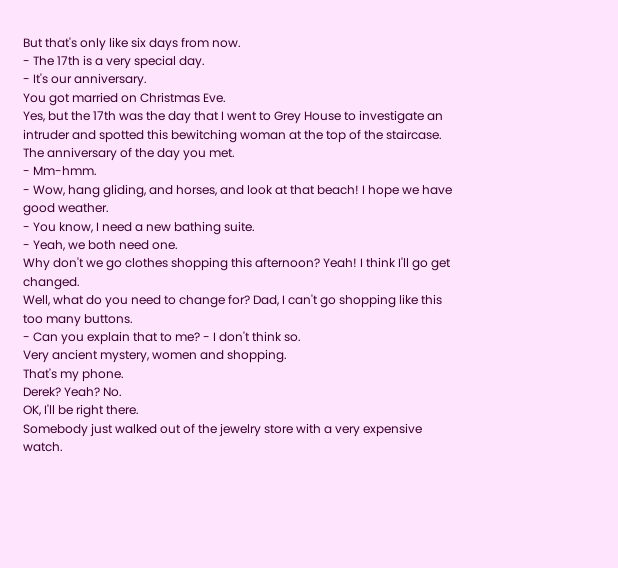But that's only like six days from now.
- The 17th is a very special day.
- It's our anniversary.
You got married on Christmas Eve.
Yes, but the 17th was the day that I went to Grey House to investigate an intruder and spotted this bewitching woman at the top of the staircase.
The anniversary of the day you met.
- Mm-hmm.
- Wow, hang gliding, and horses, and look at that beach! I hope we have good weather.
- You know, I need a new bathing suite.
- Yeah, we both need one.
Why don't we go clothes shopping this afternoon? Yeah! I think I'll go get changed.
Well, what do you need to change for? Dad, I can't go shopping like this too many buttons.
- Can you explain that to me? - I don't think so.
Very ancient mystery, women and shopping.
That's my phone.
Derek? Yeah? No.
OK, I'll be right there.
Somebody just walked out of the jewelry store with a very expensive watch.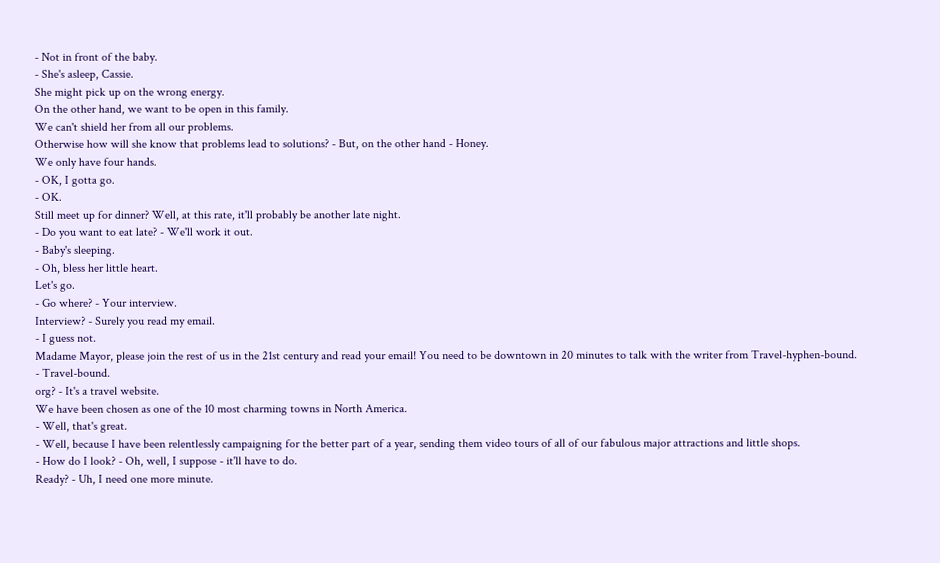- Not in front of the baby.
- She's asleep, Cassie.
She might pick up on the wrong energy.
On the other hand, we want to be open in this family.
We can't shield her from all our problems.
Otherwise how will she know that problems lead to solutions? - But, on the other hand - Honey.
We only have four hands.
- OK, I gotta go.
- OK.
Still meet up for dinner? Well, at this rate, it'll probably be another late night.
- Do you want to eat late? - We'll work it out.
- Baby's sleeping.
- Oh, bless her little heart.
Let's go.
- Go where? - Your interview.
Interview? - Surely you read my email.
- I guess not.
Madame Mayor, please join the rest of us in the 21st century and read your email! You need to be downtown in 20 minutes to talk with the writer from Travel-hyphen-bound.
- Travel-bound.
org? - It's a travel website.
We have been chosen as one of the 10 most charming towns in North America.
- Well, that's great.
- Well, because I have been relentlessly campaigning for the better part of a year, sending them video tours of all of our fabulous major attractions and little shops.
- How do I look? - Oh, well, I suppose - it'll have to do.
Ready? - Uh, I need one more minute.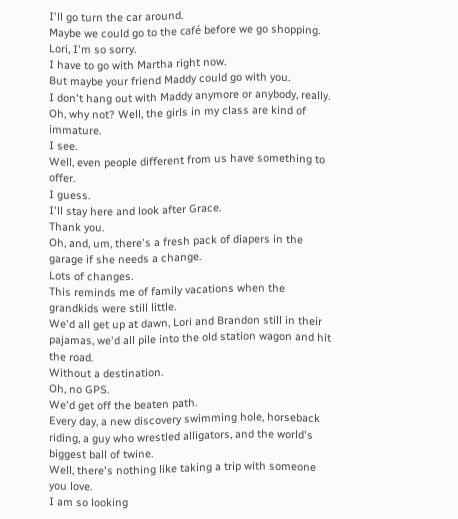I'll go turn the car around.
Maybe we could go to the café before we go shopping.
Lori, I'm so sorry.
I have to go with Martha right now.
But maybe your friend Maddy could go with you.
I don't hang out with Maddy anymore or anybody, really.
Oh, why not? Well, the girls in my class are kind of immature.
I see.
Well, even people different from us have something to offer.
I guess.
I'll stay here and look after Grace.
Thank you.
Oh, and, um, there's a fresh pack of diapers in the garage if she needs a change.
Lots of changes.
This reminds me of family vacations when the grandkids were still little.
We'd all get up at dawn, Lori and Brandon still in their pajamas, we'd all pile into the old station wagon and hit the road.
Without a destination.
Oh, no GPS.
We'd get off the beaten path.
Every day, a new discovery swimming hole, horseback riding, a guy who wrestled alligators, and the world's biggest ball of twine.
Well, there's nothing like taking a trip with someone you love.
I am so looking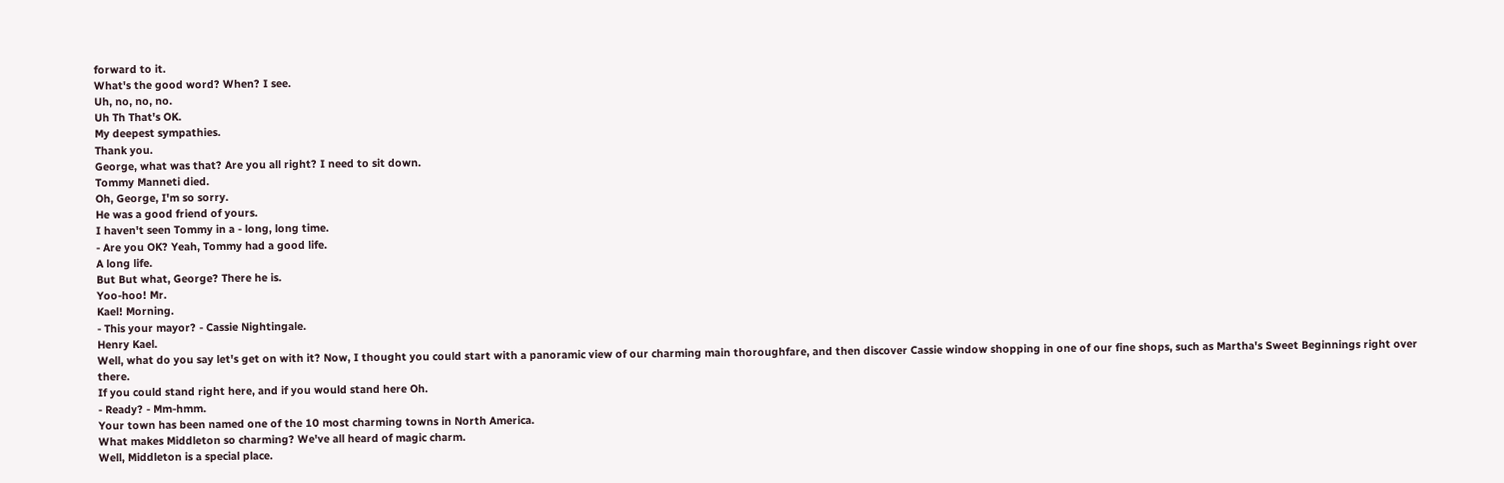forward to it.
What's the good word? When? I see.
Uh, no, no, no.
Uh Th That's OK.
My deepest sympathies.
Thank you.
George, what was that? Are you all right? I need to sit down.
Tommy Manneti died.
Oh, George, I'm so sorry.
He was a good friend of yours.
I haven't seen Tommy in a - long, long time.
- Are you OK? Yeah, Tommy had a good life.
A long life.
But But what, George? There he is.
Yoo-hoo! Mr.
Kael! Morning.
- This your mayor? - Cassie Nightingale.
Henry Kael.
Well, what do you say let's get on with it? Now, I thought you could start with a panoramic view of our charming main thoroughfare, and then discover Cassie window shopping in one of our fine shops, such as Martha's Sweet Beginnings right over there.
If you could stand right here, and if you would stand here Oh.
- Ready? - Mm-hmm.
Your town has been named one of the 10 most charming towns in North America.
What makes Middleton so charming? We've all heard of magic charm.
Well, Middleton is a special place.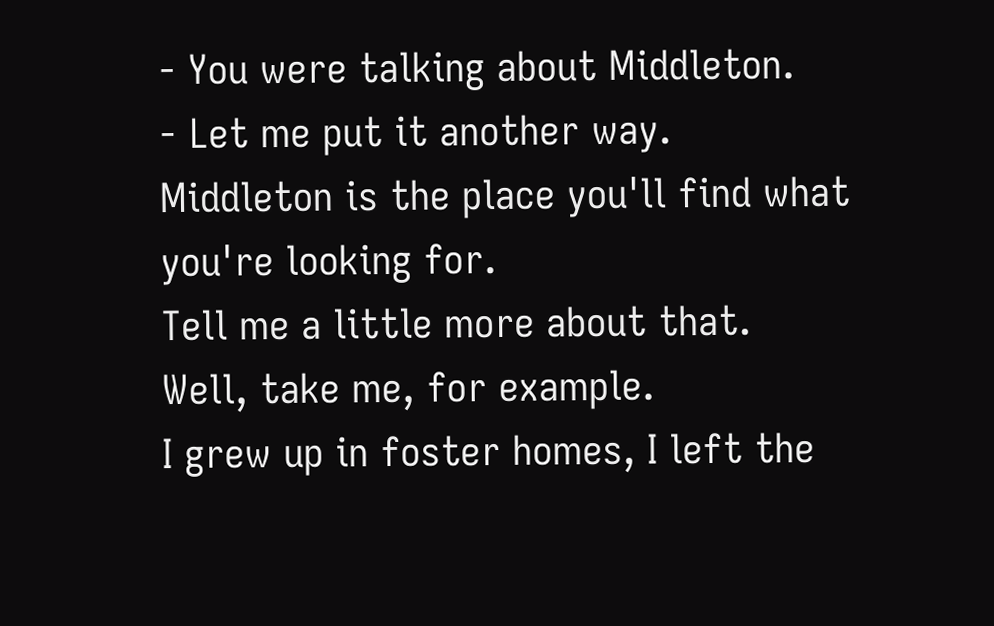- You were talking about Middleton.
- Let me put it another way.
Middleton is the place you'll find what you're looking for.
Tell me a little more about that.
Well, take me, for example.
I grew up in foster homes, I left the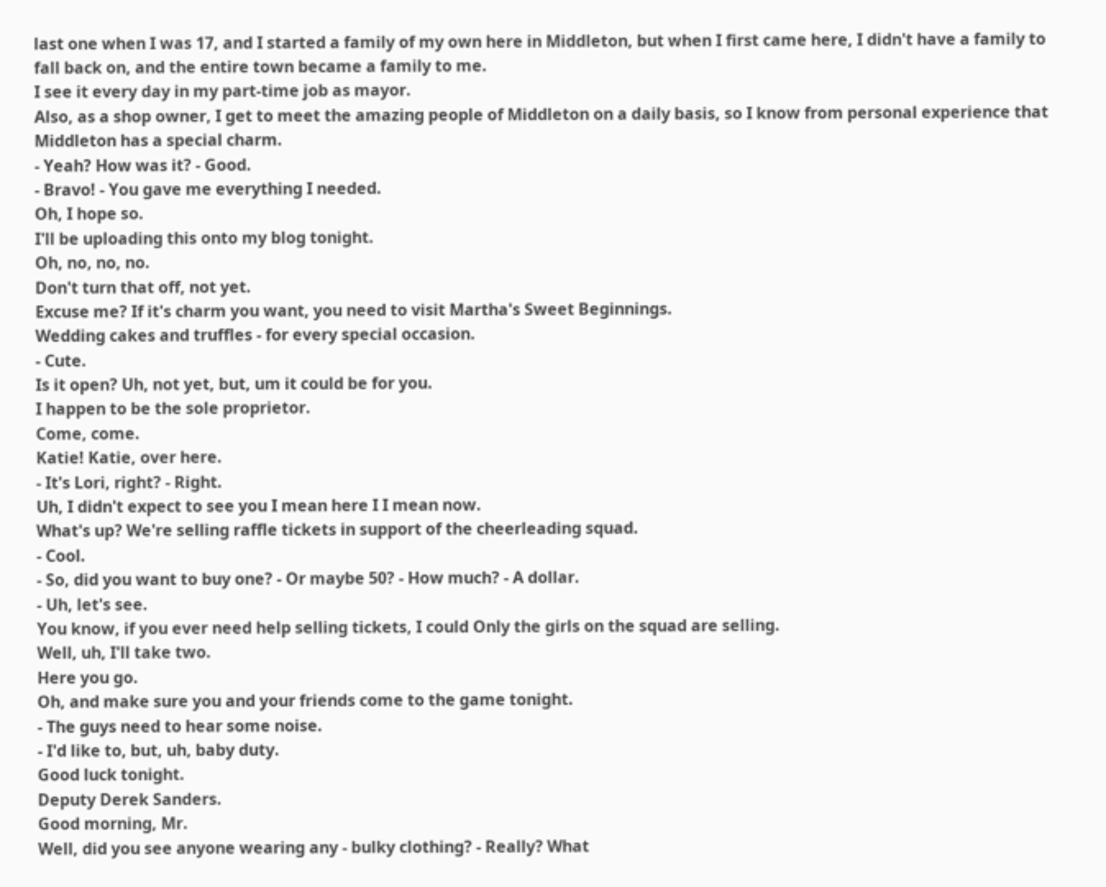last one when I was 17, and I started a family of my own here in Middleton, but when I first came here, I didn't have a family to fall back on, and the entire town became a family to me.
I see it every day in my part-time job as mayor.
Also, as a shop owner, I get to meet the amazing people of Middleton on a daily basis, so I know from personal experience that Middleton has a special charm.
- Yeah? How was it? - Good.
- Bravo! - You gave me everything I needed.
Oh, I hope so.
I'll be uploading this onto my blog tonight.
Oh, no, no, no.
Don't turn that off, not yet.
Excuse me? If it's charm you want, you need to visit Martha's Sweet Beginnings.
Wedding cakes and truffles - for every special occasion.
- Cute.
Is it open? Uh, not yet, but, um it could be for you.
I happen to be the sole proprietor.
Come, come.
Katie! Katie, over here.
- It's Lori, right? - Right.
Uh, I didn't expect to see you I mean here I I mean now.
What's up? We're selling raffle tickets in support of the cheerleading squad.
- Cool.
- So, did you want to buy one? - Or maybe 50? - How much? - A dollar.
- Uh, let's see.
You know, if you ever need help selling tickets, I could Only the girls on the squad are selling.
Well, uh, I'll take two.
Here you go.
Oh, and make sure you and your friends come to the game tonight.
- The guys need to hear some noise.
- I'd like to, but, uh, baby duty.
Good luck tonight.
Deputy Derek Sanders.
Good morning, Mr.
Well, did you see anyone wearing any - bulky clothing? - Really? What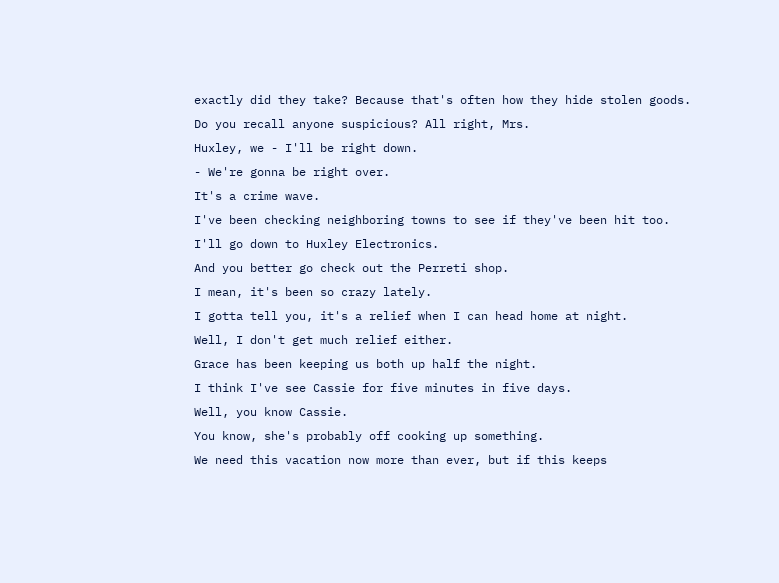exactly did they take? Because that's often how they hide stolen goods.
Do you recall anyone suspicious? All right, Mrs.
Huxley, we - I'll be right down.
- We're gonna be right over.
It's a crime wave.
I've been checking neighboring towns to see if they've been hit too.
I'll go down to Huxley Electronics.
And you better go check out the Perreti shop.
I mean, it's been so crazy lately.
I gotta tell you, it's a relief when I can head home at night.
Well, I don't get much relief either.
Grace has been keeping us both up half the night.
I think I've see Cassie for five minutes in five days.
Well, you know Cassie.
You know, she's probably off cooking up something.
We need this vacation now more than ever, but if this keeps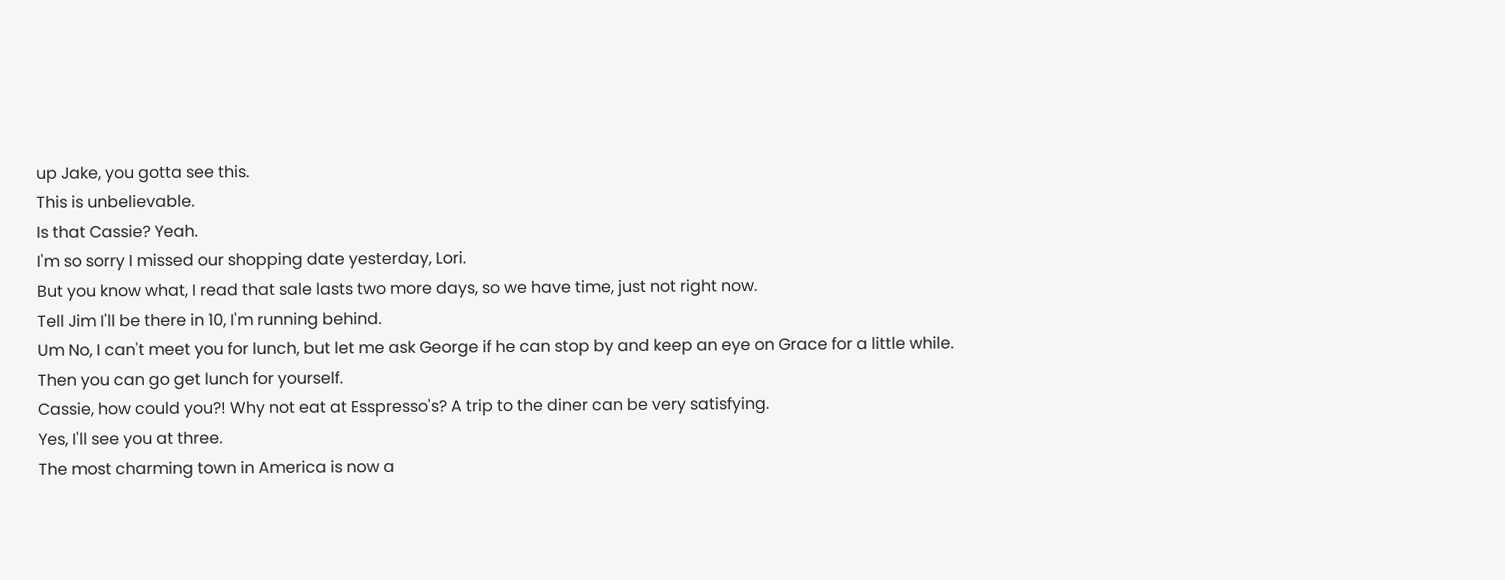up Jake, you gotta see this.
This is unbelievable.
Is that Cassie? Yeah.
I'm so sorry I missed our shopping date yesterday, Lori.
But you know what, I read that sale lasts two more days, so we have time, just not right now.
Tell Jim I'll be there in 10, I'm running behind.
Um No, I can't meet you for lunch, but let me ask George if he can stop by and keep an eye on Grace for a little while.
Then you can go get lunch for yourself.
Cassie, how could you?! Why not eat at Esspresso's? A trip to the diner can be very satisfying.
Yes, I'll see you at three.
The most charming town in America is now a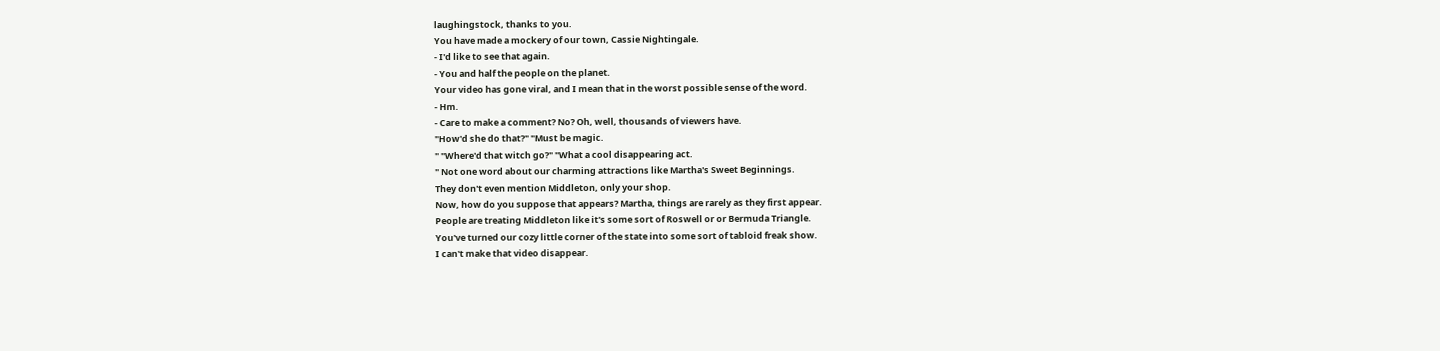laughingstock, thanks to you.
You have made a mockery of our town, Cassie Nightingale.
- I'd like to see that again.
- You and half the people on the planet.
Your video has gone viral, and I mean that in the worst possible sense of the word.
- Hm.
- Care to make a comment? No? Oh, well, thousands of viewers have.
"How'd she do that?" "Must be magic.
" "Where'd that witch go?" "What a cool disappearing act.
" Not one word about our charming attractions like Martha's Sweet Beginnings.
They don't even mention Middleton, only your shop.
Now, how do you suppose that appears? Martha, things are rarely as they first appear.
People are treating Middleton like it's some sort of Roswell or or Bermuda Triangle.
You've turned our cozy little corner of the state into some sort of tabloid freak show.
I can't make that video disappear.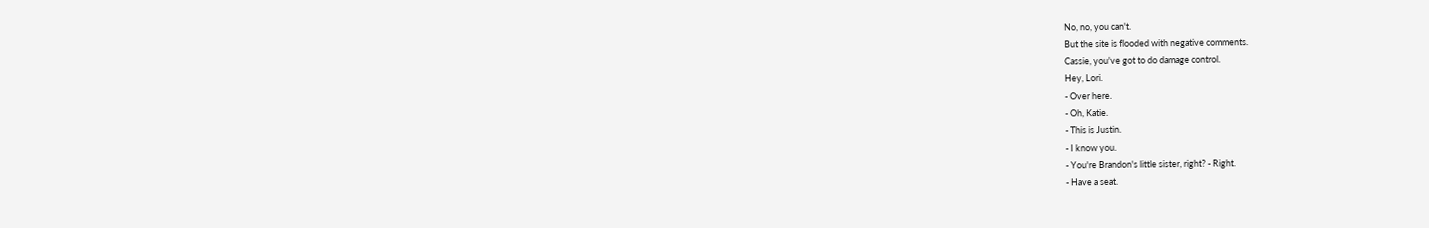No, no, you can't.
But the site is flooded with negative comments.
Cassie, you've got to do damage control.
Hey, Lori.
- Over here.
- Oh, Katie.
- This is Justin.
- I know you.
- You're Brandon's little sister, right? - Right.
- Have a seat.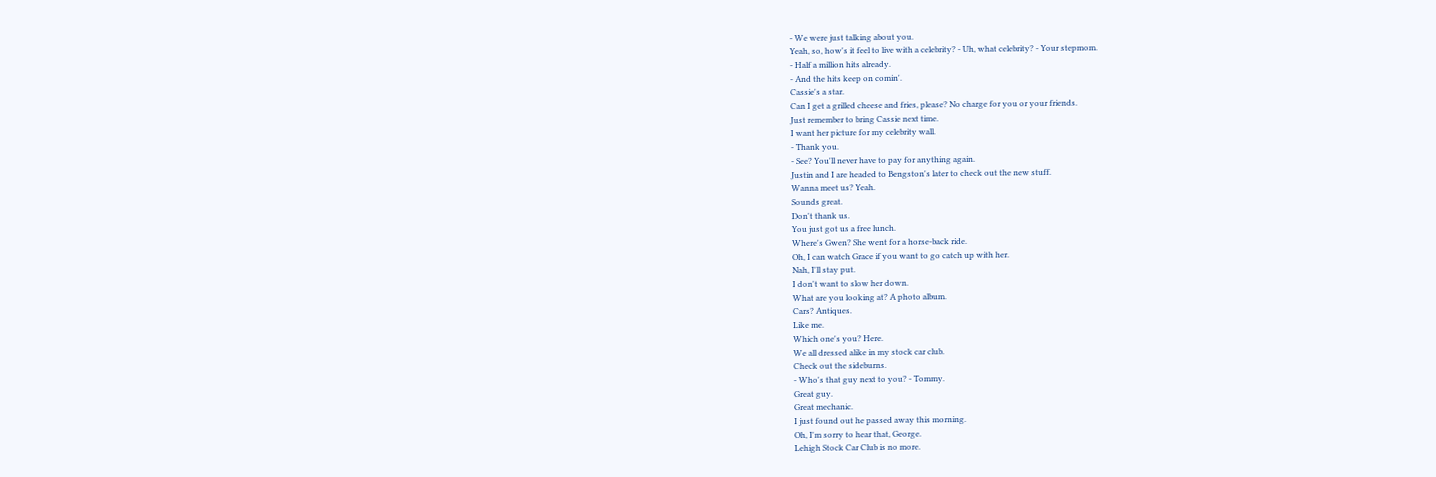- We were just talking about you.
Yeah, so, how's it feel to live with a celebrity? - Uh, what celebrity? - Your stepmom.
- Half a million hits already.
- And the hits keep on comin'.
Cassie's a star.
Can I get a grilled cheese and fries, please? No charge for you or your friends.
Just remember to bring Cassie next time.
I want her picture for my celebrity wall.
- Thank you.
- See? You'll never have to pay for anything again.
Justin and I are headed to Bengston's later to check out the new stuff.
Wanna meet us? Yeah.
Sounds great.
Don't thank us.
You just got us a free lunch.
Where's Gwen? She went for a horse-back ride.
Oh, I can watch Grace if you want to go catch up with her.
Nah, I'll stay put.
I don't want to slow her down.
What are you looking at? A photo album.
Cars? Antiques.
Like me.
Which one's you? Here.
We all dressed alike in my stock car club.
Check out the sideburns.
- Who's that guy next to you? - Tommy.
Great guy.
Great mechanic.
I just found out he passed away this morning.
Oh, I'm sorry to hear that, George.
Lehigh Stock Car Club is no more.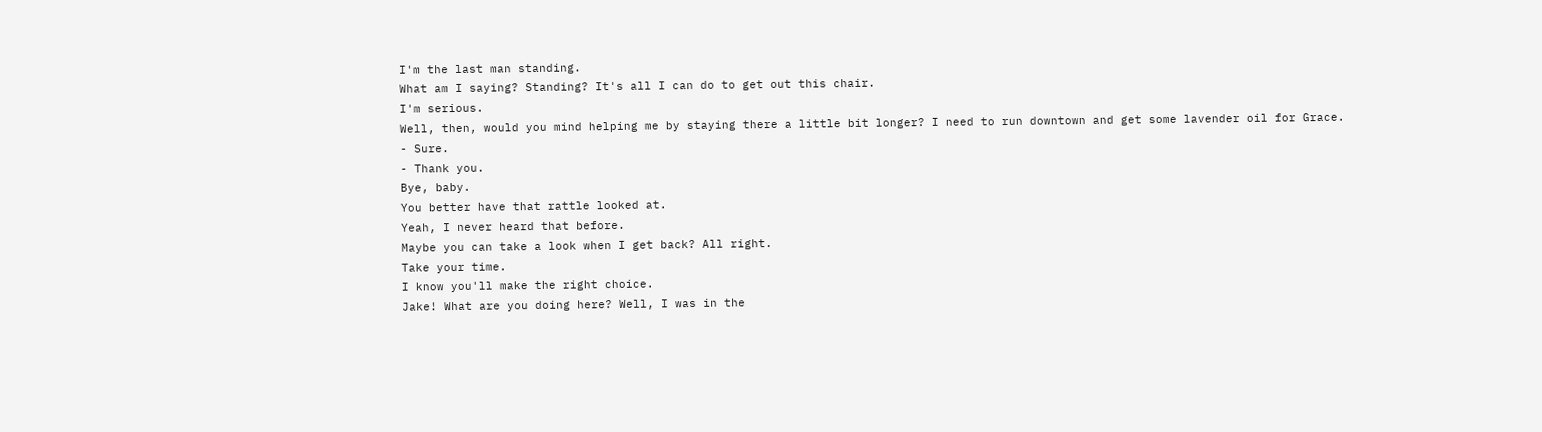I'm the last man standing.
What am I saying? Standing? It's all I can do to get out this chair.
I'm serious.
Well, then, would you mind helping me by staying there a little bit longer? I need to run downtown and get some lavender oil for Grace.
- Sure.
- Thank you.
Bye, baby.
You better have that rattle looked at.
Yeah, I never heard that before.
Maybe you can take a look when I get back? All right.
Take your time.
I know you'll make the right choice.
Jake! What are you doing here? Well, I was in the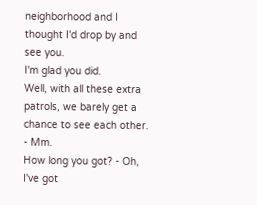neighborhood and I thought I'd drop by and see you.
I'm glad you did.
Well, with all these extra patrols, we barely get a chance to see each other.
- Mm.
How long you got? - Oh, I've got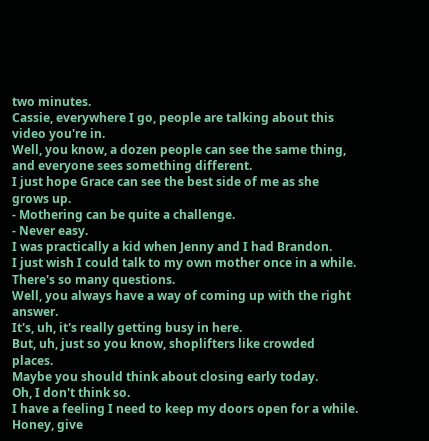two minutes.
Cassie, everywhere I go, people are talking about this video you're in.
Well, you know, a dozen people can see the same thing, and everyone sees something different.
I just hope Grace can see the best side of me as she grows up.
- Mothering can be quite a challenge.
- Never easy.
I was practically a kid when Jenny and I had Brandon.
I just wish I could talk to my own mother once in a while.
There's so many questions.
Well, you always have a way of coming up with the right answer.
It's, uh, it's really getting busy in here.
But, uh, just so you know, shoplifters like crowded places.
Maybe you should think about closing early today.
Oh, I don't think so.
I have a feeling I need to keep my doors open for a while.
Honey, give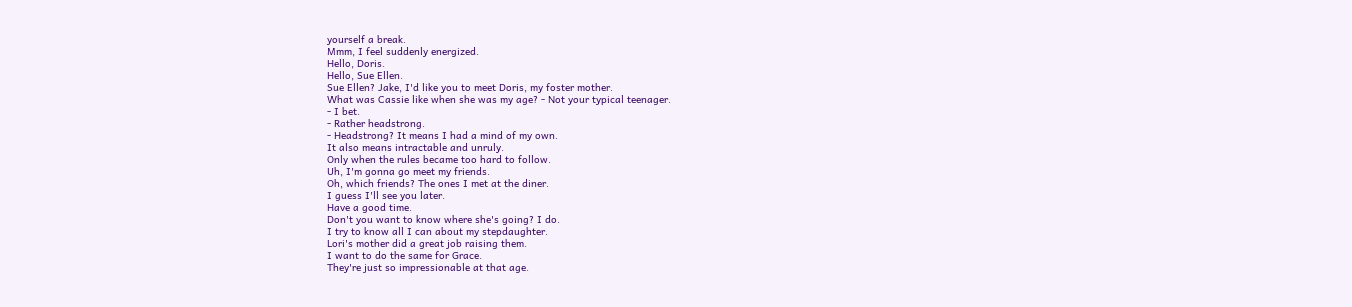yourself a break.
Mmm, I feel suddenly energized.
Hello, Doris.
Hello, Sue Ellen.
Sue Ellen? Jake, I'd like you to meet Doris, my foster mother.
What was Cassie like when she was my age? - Not your typical teenager.
- I bet.
- Rather headstrong.
- Headstrong? It means I had a mind of my own.
It also means intractable and unruly.
Only when the rules became too hard to follow.
Uh, I'm gonna go meet my friends.
Oh, which friends? The ones I met at the diner.
I guess I'll see you later.
Have a good time.
Don't you want to know where she's going? I do.
I try to know all I can about my stepdaughter.
Lori's mother did a great job raising them.
I want to do the same for Grace.
They're just so impressionable at that age.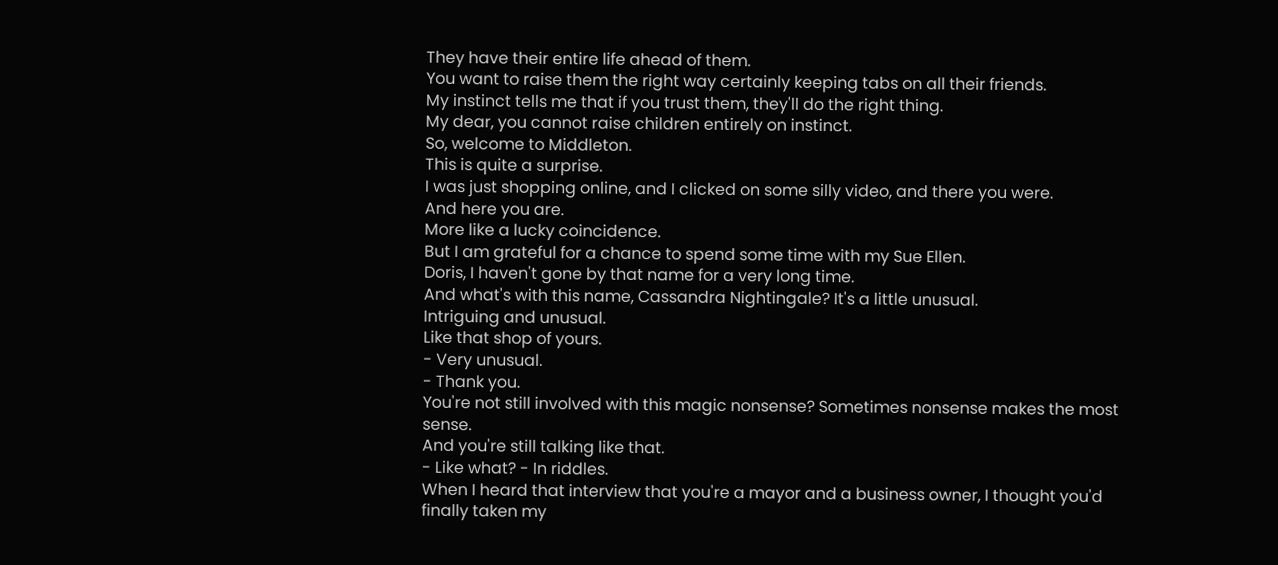They have their entire life ahead of them.
You want to raise them the right way certainly keeping tabs on all their friends.
My instinct tells me that if you trust them, they'll do the right thing.
My dear, you cannot raise children entirely on instinct.
So, welcome to Middleton.
This is quite a surprise.
I was just shopping online, and I clicked on some silly video, and there you were.
And here you are.
More like a lucky coincidence.
But I am grateful for a chance to spend some time with my Sue Ellen.
Doris, I haven't gone by that name for a very long time.
And what's with this name, Cassandra Nightingale? It's a little unusual.
Intriguing and unusual.
Like that shop of yours.
- Very unusual.
- Thank you.
You're not still involved with this magic nonsense? Sometimes nonsense makes the most sense.
And you're still talking like that.
- Like what? - In riddles.
When I heard that interview that you're a mayor and a business owner, I thought you'd finally taken my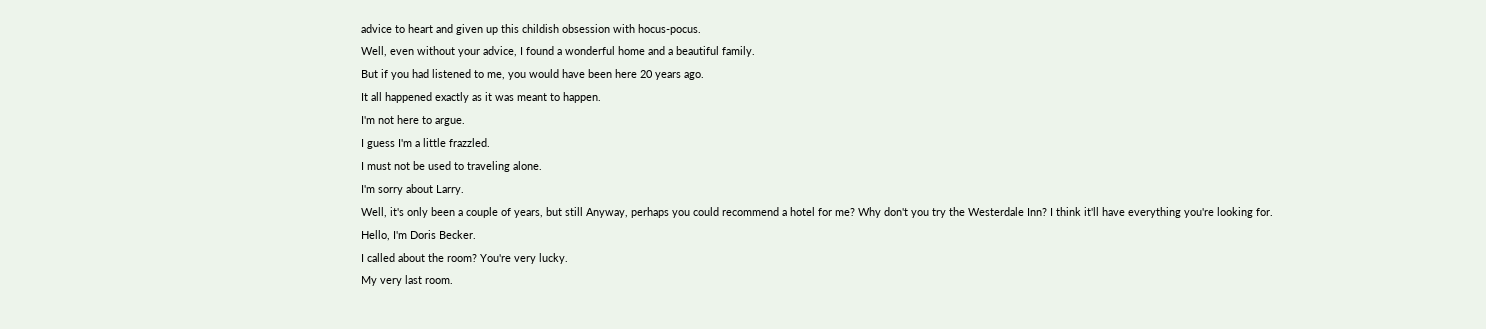advice to heart and given up this childish obsession with hocus-pocus.
Well, even without your advice, I found a wonderful home and a beautiful family.
But if you had listened to me, you would have been here 20 years ago.
It all happened exactly as it was meant to happen.
I'm not here to argue.
I guess I'm a little frazzled.
I must not be used to traveling alone.
I'm sorry about Larry.
Well, it's only been a couple of years, but still Anyway, perhaps you could recommend a hotel for me? Why don't you try the Westerdale Inn? I think it'll have everything you're looking for.
Hello, I'm Doris Becker.
I called about the room? You're very lucky.
My very last room.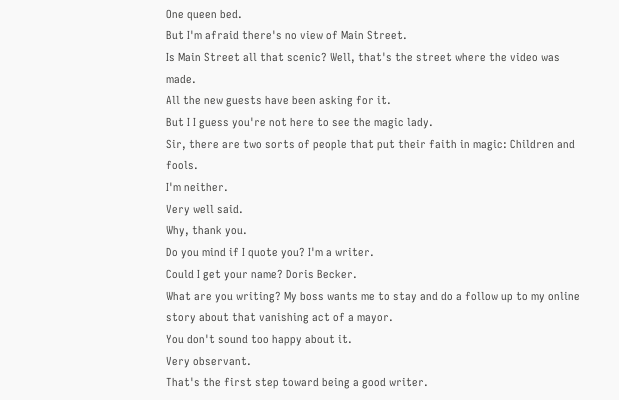One queen bed.
But I'm afraid there's no view of Main Street.
Is Main Street all that scenic? Well, that's the street where the video was made.
All the new guests have been asking for it.
But I I guess you're not here to see the magic lady.
Sir, there are two sorts of people that put their faith in magic: Children and fools.
I'm neither.
Very well said.
Why, thank you.
Do you mind if I quote you? I'm a writer.
Could I get your name? Doris Becker.
What are you writing? My boss wants me to stay and do a follow up to my online story about that vanishing act of a mayor.
You don't sound too happy about it.
Very observant.
That's the first step toward being a good writer.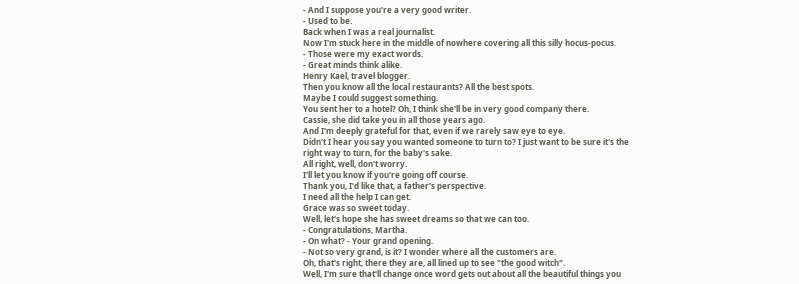- And I suppose you're a very good writer.
- Used to be.
Back when I was a real journalist.
Now I'm stuck here in the middle of nowhere covering all this silly hocus-pocus.
- Those were my exact words.
- Great minds think alike.
Henry Kael, travel blogger.
Then you know all the local restaurants? All the best spots.
Maybe I could suggest something.
You sent her to a hotel? Oh, I think she'll be in very good company there.
Cassie, she did take you in all those years ago.
And I'm deeply grateful for that, even if we rarely saw eye to eye.
Didn't I hear you say you wanted someone to turn to? I just want to be sure it's the right way to turn, for the baby's sake.
All right, well, don't worry.
I'll let you know if you're going off course.
Thank you, I'd like that, a father's perspective.
I need all the help I can get.
Grace was so sweet today.
Well, let's hope she has sweet dreams so that we can too.
- Congratulations, Martha.
- On what? - Your grand opening.
- Not so very grand, is it? I wonder where all the customers are.
Oh, that's right, there they are, all lined up to see "the good witch".
Well, I'm sure that'll change once word gets out about all the beautiful things you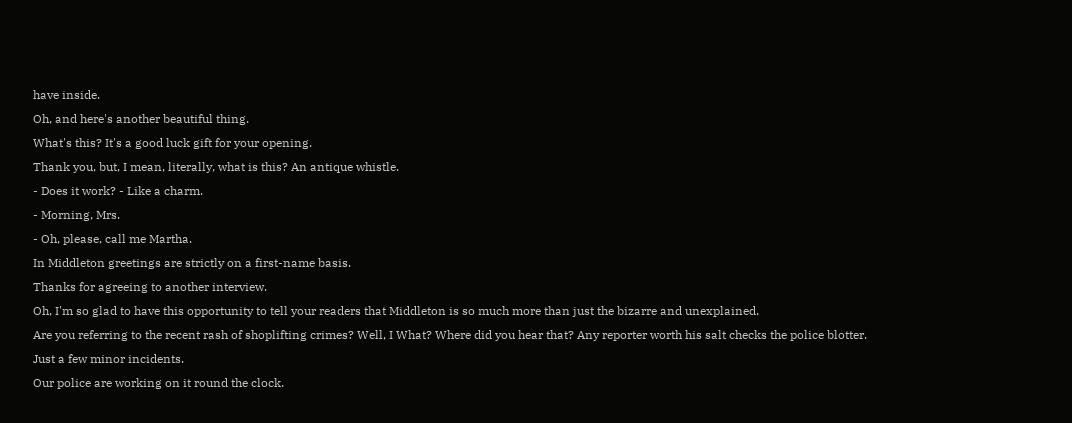have inside.
Oh, and here's another beautiful thing.
What's this? It's a good luck gift for your opening.
Thank you, but, I mean, literally, what is this? An antique whistle.
- Does it work? - Like a charm.
- Morning, Mrs.
- Oh, please, call me Martha.
In Middleton greetings are strictly on a first-name basis.
Thanks for agreeing to another interview.
Oh, I'm so glad to have this opportunity to tell your readers that Middleton is so much more than just the bizarre and unexplained.
Are you referring to the recent rash of shoplifting crimes? Well, I What? Where did you hear that? Any reporter worth his salt checks the police blotter.
Just a few minor incidents.
Our police are working on it round the clock.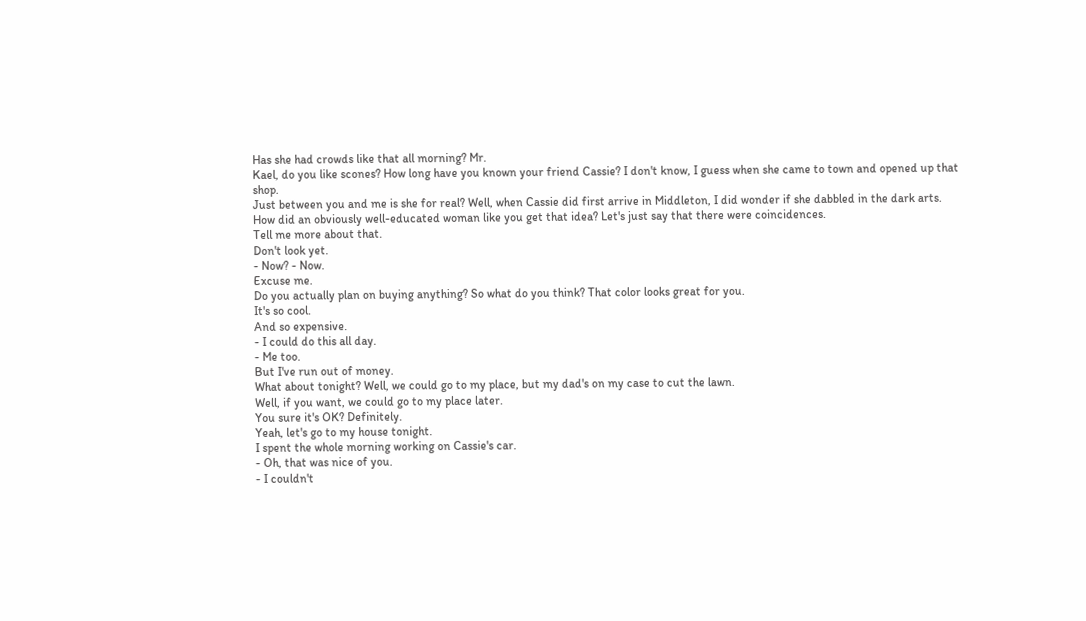Has she had crowds like that all morning? Mr.
Kael, do you like scones? How long have you known your friend Cassie? I don't know, I guess when she came to town and opened up that shop.
Just between you and me is she for real? Well, when Cassie did first arrive in Middleton, I did wonder if she dabbled in the dark arts.
How did an obviously well-educated woman like you get that idea? Let's just say that there were coincidences.
Tell me more about that.
Don't look yet.
- Now? - Now.
Excuse me.
Do you actually plan on buying anything? So what do you think? That color looks great for you.
It's so cool.
And so expensive.
- I could do this all day.
- Me too.
But I've run out of money.
What about tonight? Well, we could go to my place, but my dad's on my case to cut the lawn.
Well, if you want, we could go to my place later.
You sure it's OK? Definitely.
Yeah, let's go to my house tonight.
I spent the whole morning working on Cassie's car.
- Oh, that was nice of you.
- I couldn't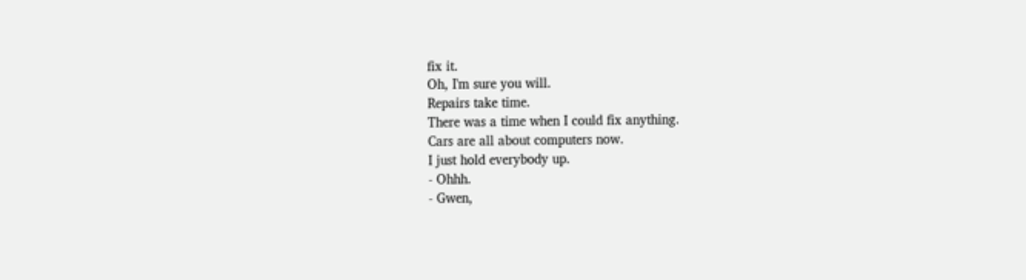fix it.
Oh, I'm sure you will.
Repairs take time.
There was a time when I could fix anything.
Cars are all about computers now.
I just hold everybody up.
- Ohhh.
- Gwen,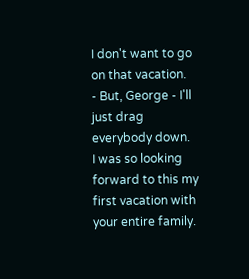I don't want to go on that vacation.
- But, George - I'll just drag everybody down.
I was so looking forward to this my first vacation with your entire family.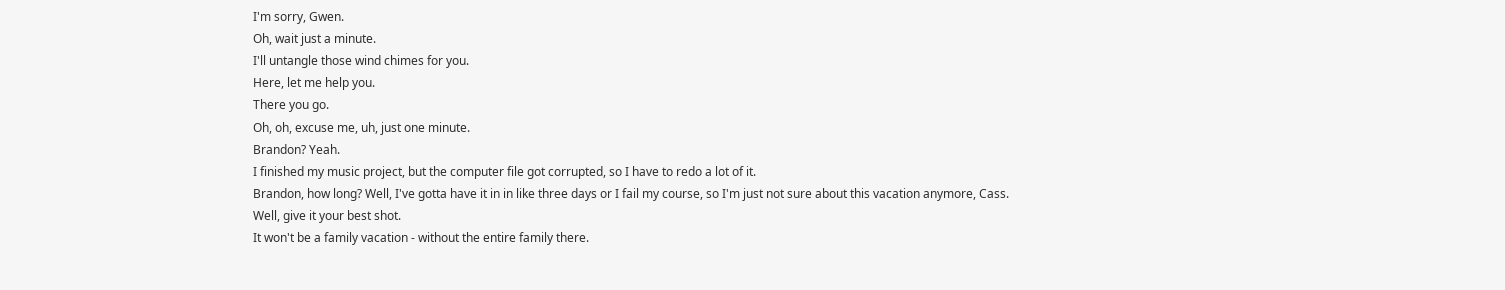I'm sorry, Gwen.
Oh, wait just a minute.
I'll untangle those wind chimes for you.
Here, let me help you.
There you go.
Oh, oh, excuse me, uh, just one minute.
Brandon? Yeah.
I finished my music project, but the computer file got corrupted, so I have to redo a lot of it.
Brandon, how long? Well, I've gotta have it in in like three days or I fail my course, so I'm just not sure about this vacation anymore, Cass.
Well, give it your best shot.
It won't be a family vacation - without the entire family there.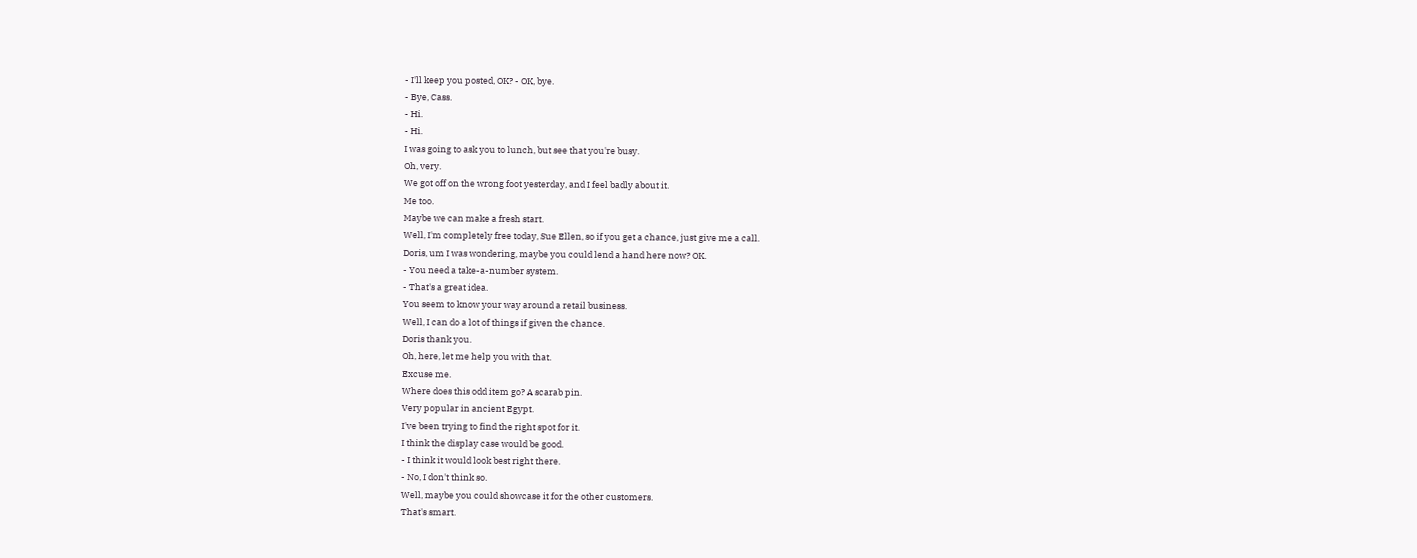- I'll keep you posted, OK? - OK, bye.
- Bye, Cass.
- Hi.
- Hi.
I was going to ask you to lunch, but see that you're busy.
Oh, very.
We got off on the wrong foot yesterday, and I feel badly about it.
Me too.
Maybe we can make a fresh start.
Well, I'm completely free today, Sue Ellen, so if you get a chance, just give me a call.
Doris, um I was wondering, maybe you could lend a hand here now? OK.
- You need a take-a-number system.
- That's a great idea.
You seem to know your way around a retail business.
Well, I can do a lot of things if given the chance.
Doris thank you.
Oh, here, let me help you with that.
Excuse me.
Where does this odd item go? A scarab pin.
Very popular in ancient Egypt.
I've been trying to find the right spot for it.
I think the display case would be good.
- I think it would look best right there.
- No, I don't think so.
Well, maybe you could showcase it for the other customers.
That's smart.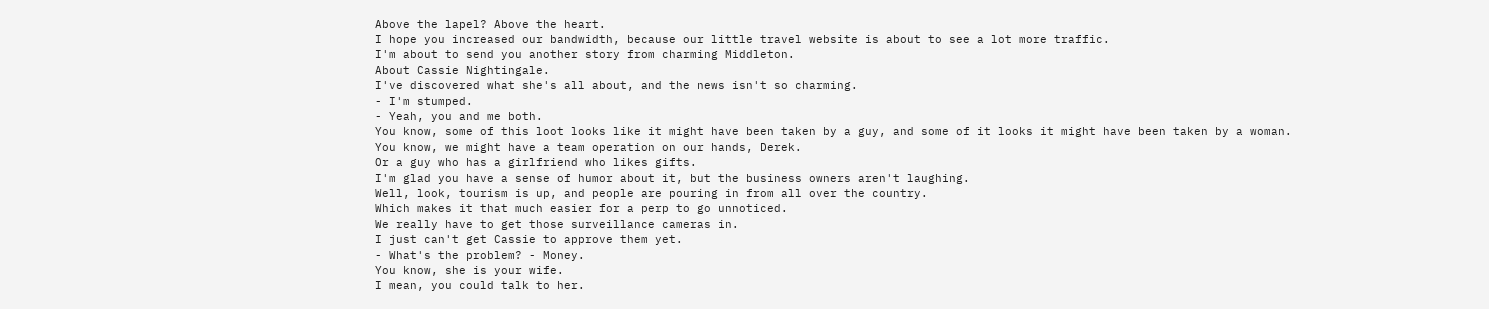Above the lapel? Above the heart.
I hope you increased our bandwidth, because our little travel website is about to see a lot more traffic.
I'm about to send you another story from charming Middleton.
About Cassie Nightingale.
I've discovered what she's all about, and the news isn't so charming.
- I'm stumped.
- Yeah, you and me both.
You know, some of this loot looks like it might have been taken by a guy, and some of it looks it might have been taken by a woman.
You know, we might have a team operation on our hands, Derek.
Or a guy who has a girlfriend who likes gifts.
I'm glad you have a sense of humor about it, but the business owners aren't laughing.
Well, look, tourism is up, and people are pouring in from all over the country.
Which makes it that much easier for a perp to go unnoticed.
We really have to get those surveillance cameras in.
I just can't get Cassie to approve them yet.
- What's the problem? - Money.
You know, she is your wife.
I mean, you could talk to her.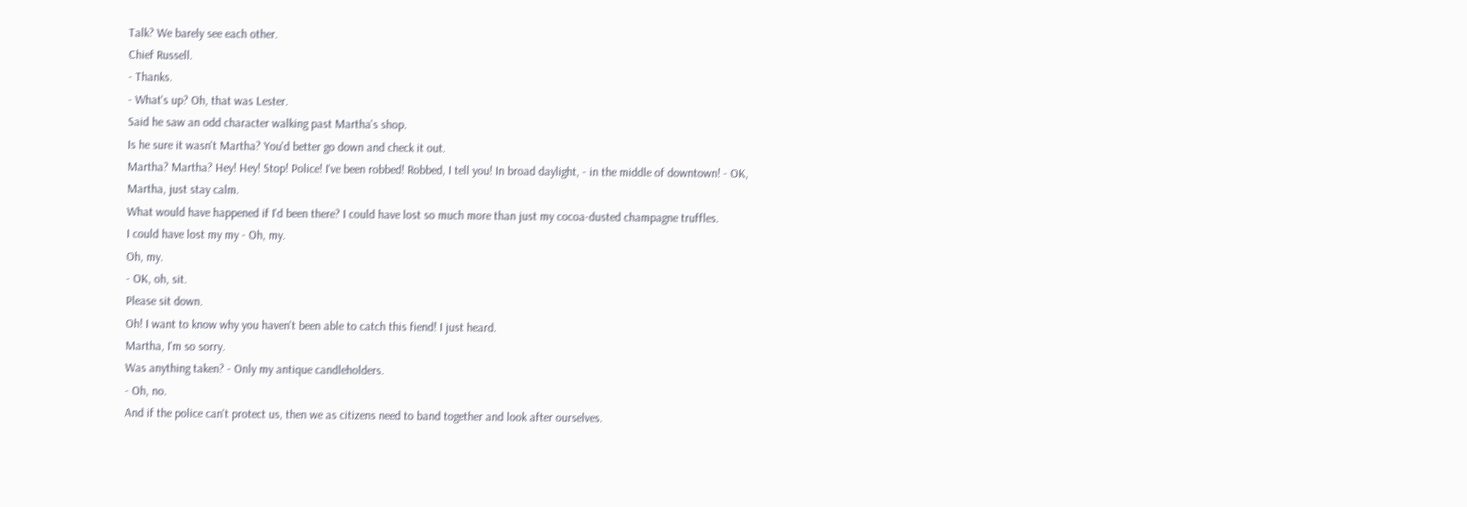Talk? We barely see each other.
Chief Russell.
- Thanks.
- What's up? Oh, that was Lester.
Said he saw an odd character walking past Martha's shop.
Is he sure it wasn't Martha? You'd better go down and check it out.
Martha? Martha? Hey! Hey! Stop! Police! I've been robbed! Robbed, I tell you! In broad daylight, - in the middle of downtown! - OK, Martha, just stay calm.
What would have happened if I'd been there? I could have lost so much more than just my cocoa-dusted champagne truffles.
I could have lost my my - Oh, my.
Oh, my.
- OK, oh, sit.
Please sit down.
Oh! I want to know why you haven't been able to catch this fiend! I just heard.
Martha, I'm so sorry.
Was anything taken? - Only my antique candleholders.
- Oh, no.
And if the police can't protect us, then we as citizens need to band together and look after ourselves.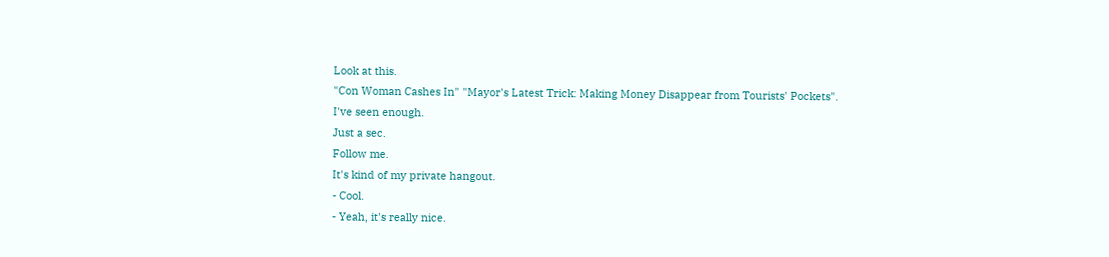Look at this.
"Con Woman Cashes In" "Mayor's Latest Trick: Making Money Disappear from Tourists' Pockets".
I've seen enough.
Just a sec.
Follow me.
It's kind of my private hangout.
- Cool.
- Yeah, it's really nice.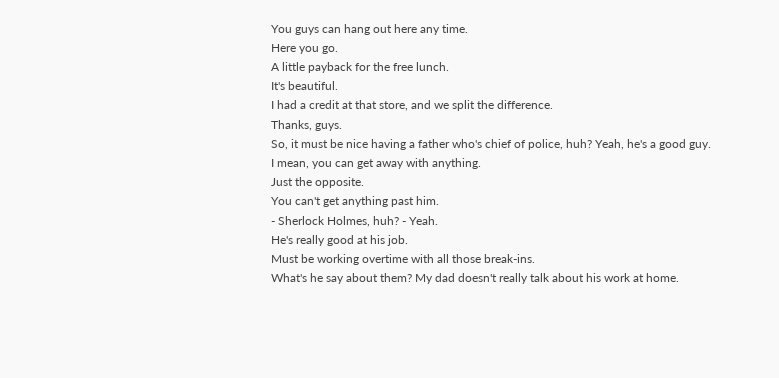You guys can hang out here any time.
Here you go.
A little payback for the free lunch.
It's beautiful.
I had a credit at that store, and we split the difference.
Thanks, guys.
So, it must be nice having a father who's chief of police, huh? Yeah, he's a good guy.
I mean, you can get away with anything.
Just the opposite.
You can't get anything past him.
- Sherlock Holmes, huh? - Yeah.
He's really good at his job.
Must be working overtime with all those break-ins.
What's he say about them? My dad doesn't really talk about his work at home.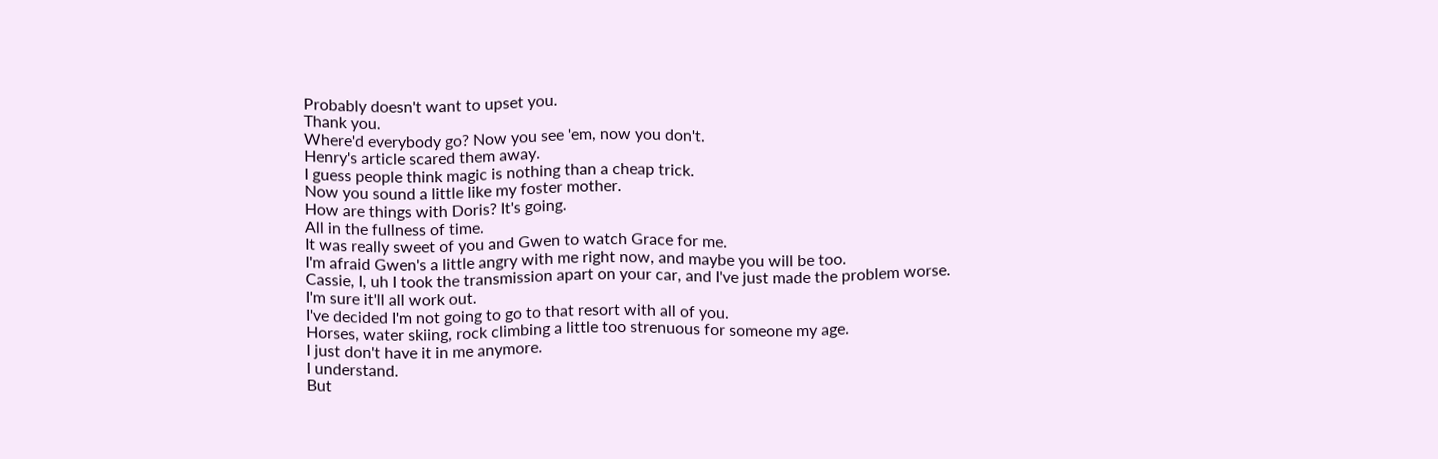Probably doesn't want to upset you.
Thank you.
Where'd everybody go? Now you see 'em, now you don't.
Henry's article scared them away.
I guess people think magic is nothing than a cheap trick.
Now you sound a little like my foster mother.
How are things with Doris? It's going.
All in the fullness of time.
It was really sweet of you and Gwen to watch Grace for me.
I'm afraid Gwen's a little angry with me right now, and maybe you will be too.
Cassie, I, uh I took the transmission apart on your car, and I've just made the problem worse.
I'm sure it'll all work out.
I've decided I'm not going to go to that resort with all of you.
Horses, water skiing, rock climbing a little too strenuous for someone my age.
I just don't have it in me anymore.
I understand.
But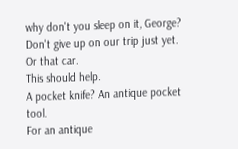why don't you sleep on it, George? Don't give up on our trip just yet.
Or that car.
This should help.
A pocket knife? An antique pocket tool.
For an antique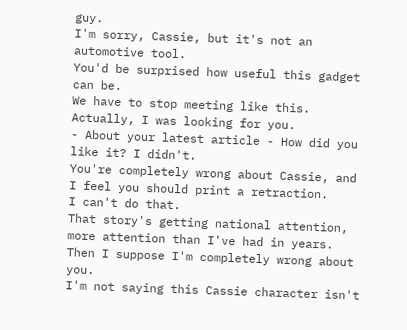guy.
I'm sorry, Cassie, but it's not an automotive tool.
You'd be surprised how useful this gadget can be.
We have to stop meeting like this.
Actually, I was looking for you.
- About your latest article - How did you like it? I didn't.
You're completely wrong about Cassie, and I feel you should print a retraction.
I can't do that.
That story's getting national attention, more attention than I've had in years.
Then I suppose I'm completely wrong about you.
I'm not saying this Cassie character isn't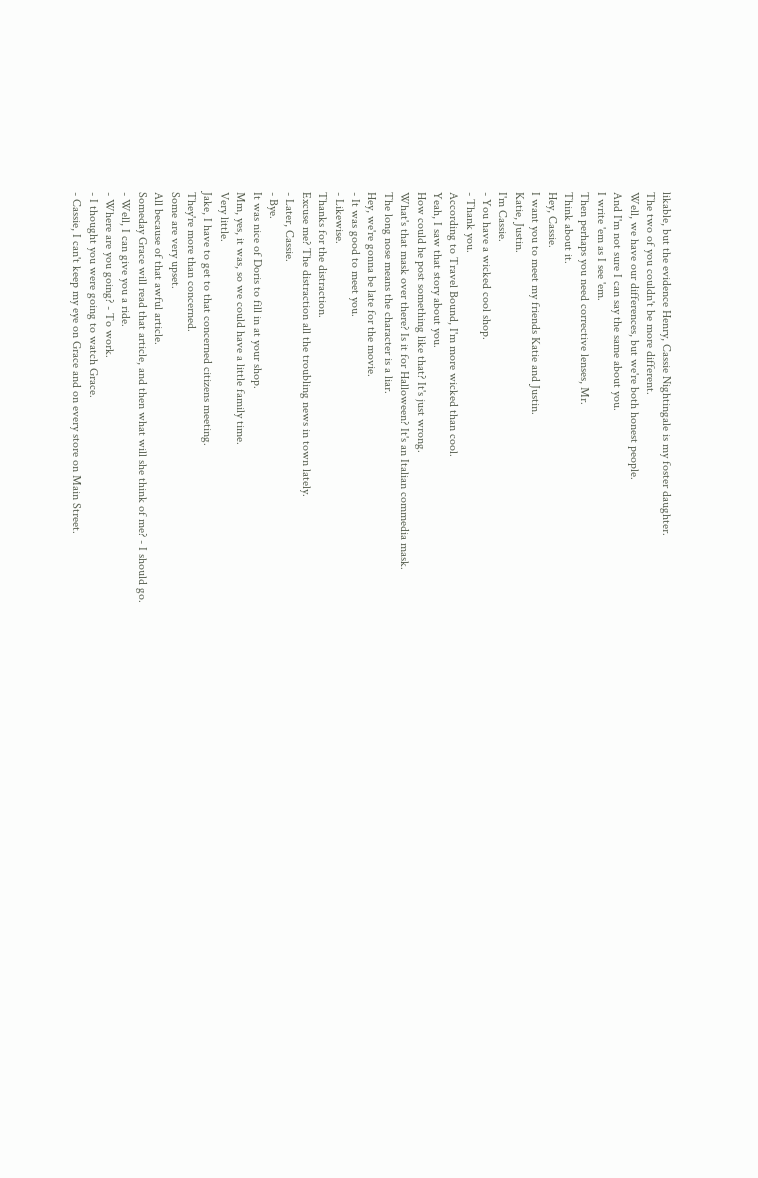likable, but the evidence Henry, Cassie Nightingale is my foster daughter.
The two of you couldn't be more different.
Well, we have our differences, but we're both honest people.
And I'm not sure I can say the same about you.
I write 'em as I see 'em.
Then perhaps you need corrective lenses, Mr.
Think about it.
Hey, Cassie.
I want you to meet my friends Katie and Justin.
Katie, Justin.
I'm Cassie.
- You have a wicked cool shop.
- Thank you.
According to Travel Bound, I'm more wicked than cool.
Yeah, I saw that story about you.
How could he post something like that? It's just wrong.
What's that mask over there? Is it for Halloween? It's an Italian commedia mask.
The long nose means the character is a liar.
Hey, we're gonna be late for the movie.
- It was good to meet you.
- Likewise.
Thanks for the distraction.
Excuse me? The distraction all the troubling news in town lately.
- Later, Cassie.
- Bye.
It was nice of Doris to fill in at your shop.
Mm, yes, it was, so we could have a little family time.
Very little.
Jake, I have to get to that concerned citizens meeting.
They're more than concerned.
Some are very upset.
All because of that awful article.
Someday Grace will read that article, and then what will she think of me? - I should go.
- Well, I can give you a ride.
- Where are you going? - To work.
- I thought you were going to watch Grace.
- Cassie, I can't keep my eye on Grace and on every store on Main Street.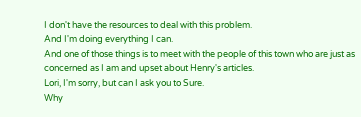I don't have the resources to deal with this problem.
And I'm doing everything I can.
And one of those things is to meet with the people of this town who are just as concerned as I am and upset about Henry's articles.
Lori, I'm sorry, but can I ask you to Sure.
Why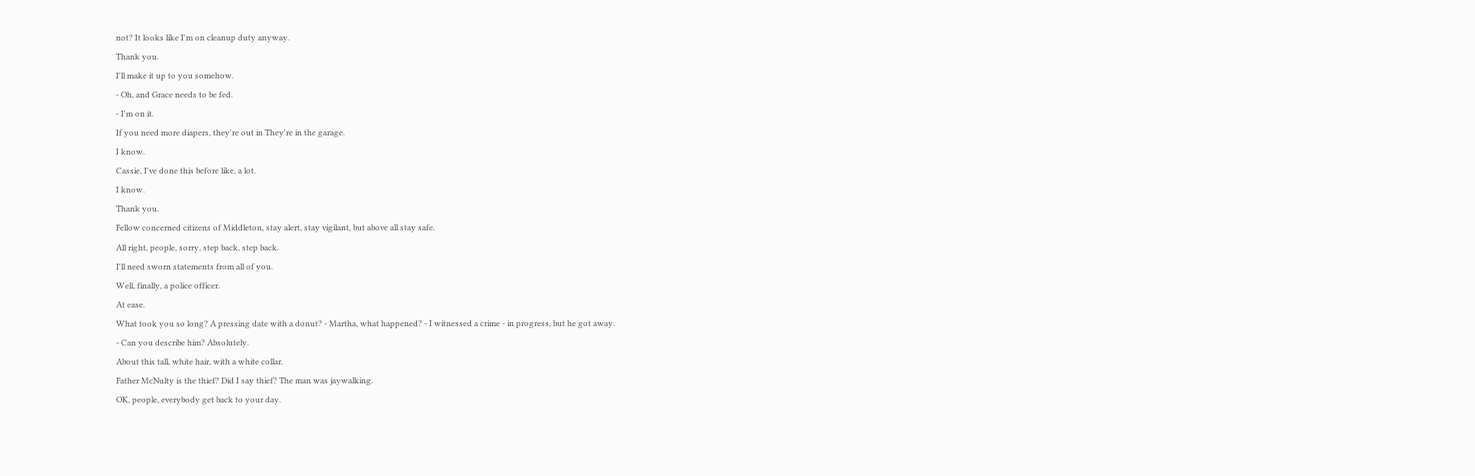not? It looks like I'm on cleanup duty anyway.
Thank you.
I'll make it up to you somehow.
- Oh, and Grace needs to be fed.
- I'm on it.
If you need more diapers, they're out in They're in the garage.
I know.
Cassie, I've done this before like, a lot.
I know.
Thank you.
Fellow concerned citizens of Middleton, stay alert, stay vigilant, but above all stay safe.
All right, people, sorry, step back, step back.
I'll need sworn statements from all of you.
Well, finally, a police officer.
At ease.
What took you so long? A pressing date with a donut? - Martha, what happened? - I witnessed a crime - in progress, but he got away.
- Can you describe him? Absolutely.
About this tall, white hair, with a white collar.
Father McNulty is the thief? Did I say thief? The man was jaywalking.
OK, people, everybody get back to your day.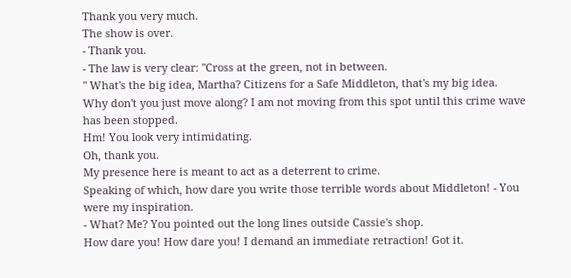Thank you very much.
The show is over.
- Thank you.
- The law is very clear: "Cross at the green, not in between.
" What's the big idea, Martha? Citizens for a Safe Middleton, that's my big idea.
Why don't you just move along? I am not moving from this spot until this crime wave has been stopped.
Hm! You look very intimidating.
Oh, thank you.
My presence here is meant to act as a deterrent to crime.
Speaking of which, how dare you write those terrible words about Middleton! - You were my inspiration.
- What? Me? You pointed out the long lines outside Cassie's shop.
How dare you! How dare you! I demand an immediate retraction! Got it.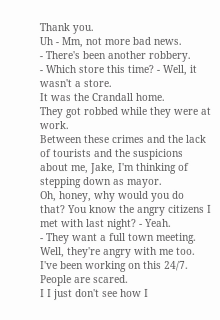Thank you.
Uh - Mm, not more bad news.
- There's been another robbery.
- Which store this time? - Well, it wasn't a store.
It was the Crandall home.
They got robbed while they were at work.
Between these crimes and the lack of tourists and the suspicions about me, Jake, I'm thinking of stepping down as mayor.
Oh, honey, why would you do that? You know the angry citizens I met with last night? - Yeah.
- They want a full town meeting.
Well, they're angry with me too.
I've been working on this 24/7.
People are scared.
I I just don't see how I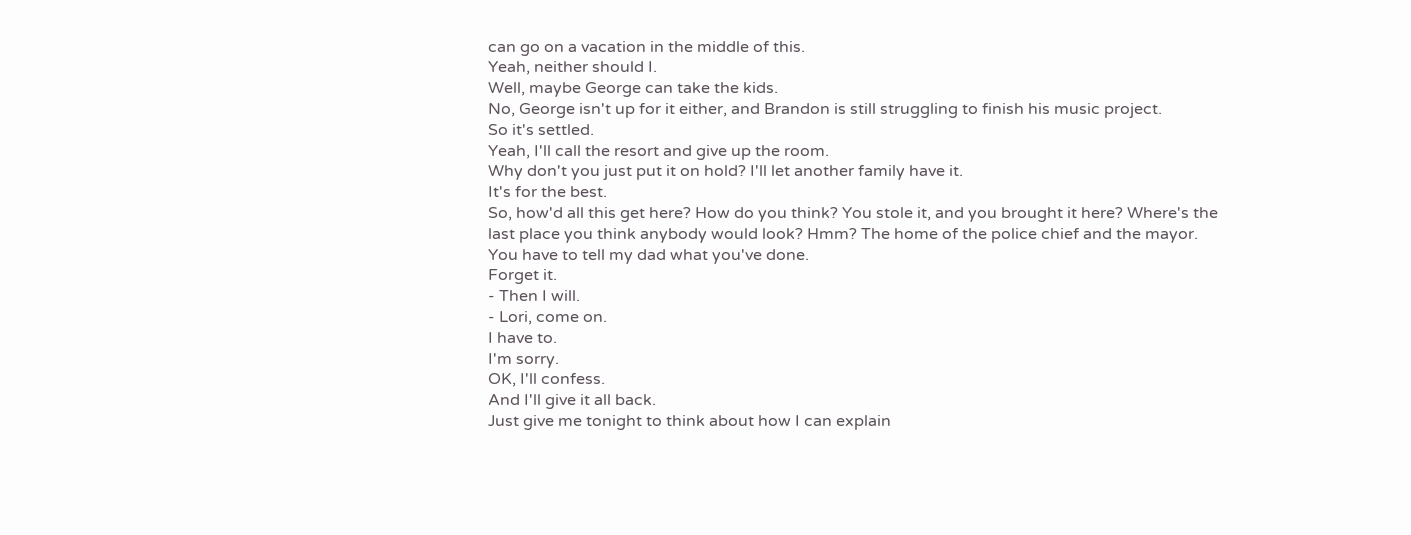can go on a vacation in the middle of this.
Yeah, neither should I.
Well, maybe George can take the kids.
No, George isn't up for it either, and Brandon is still struggling to finish his music project.
So it's settled.
Yeah, I'll call the resort and give up the room.
Why don't you just put it on hold? I'll let another family have it.
It's for the best.
So, how'd all this get here? How do you think? You stole it, and you brought it here? Where's the last place you think anybody would look? Hmm? The home of the police chief and the mayor.
You have to tell my dad what you've done.
Forget it.
- Then I will.
- Lori, come on.
I have to.
I'm sorry.
OK, I'll confess.
And I'll give it all back.
Just give me tonight to think about how I can explain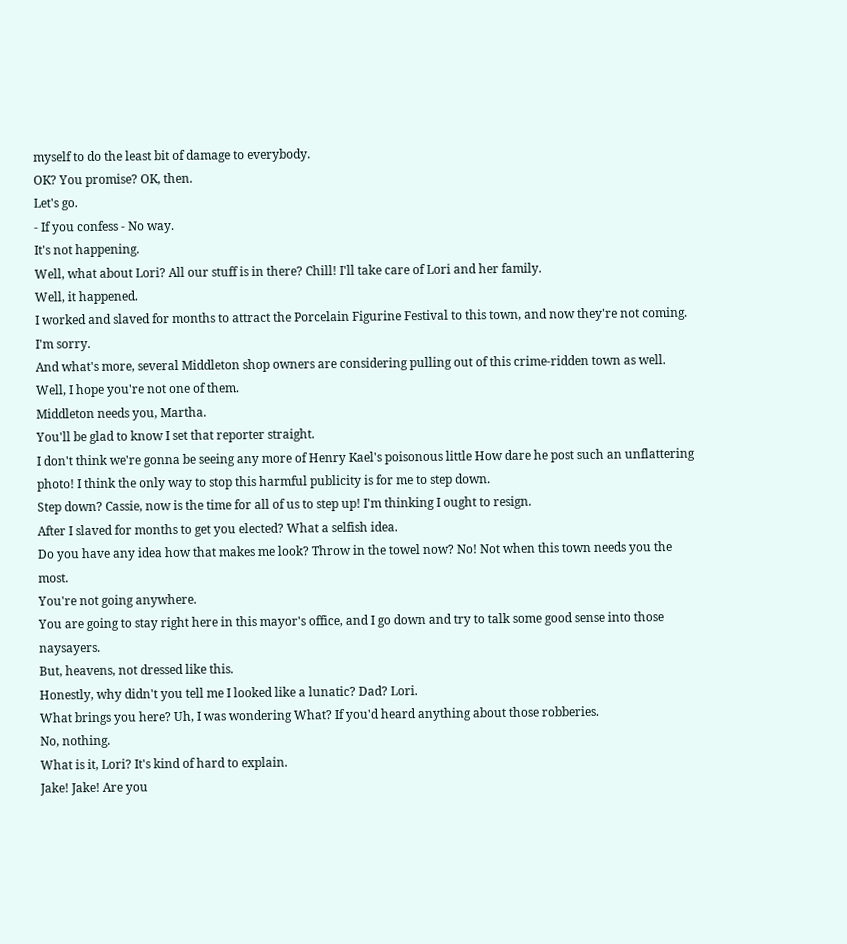myself to do the least bit of damage to everybody.
OK? You promise? OK, then.
Let's go.
- If you confess - No way.
It's not happening.
Well, what about Lori? All our stuff is in there? Chill! I'll take care of Lori and her family.
Well, it happened.
I worked and slaved for months to attract the Porcelain Figurine Festival to this town, and now they're not coming.
I'm sorry.
And what's more, several Middleton shop owners are considering pulling out of this crime-ridden town as well.
Well, I hope you're not one of them.
Middleton needs you, Martha.
You'll be glad to know I set that reporter straight.
I don't think we're gonna be seeing any more of Henry Kael's poisonous little How dare he post such an unflattering photo! I think the only way to stop this harmful publicity is for me to step down.
Step down? Cassie, now is the time for all of us to step up! I'm thinking I ought to resign.
After I slaved for months to get you elected? What a selfish idea.
Do you have any idea how that makes me look? Throw in the towel now? No! Not when this town needs you the most.
You're not going anywhere.
You are going to stay right here in this mayor's office, and I go down and try to talk some good sense into those naysayers.
But, heavens, not dressed like this.
Honestly, why didn't you tell me I looked like a lunatic? Dad? Lori.
What brings you here? Uh, I was wondering What? If you'd heard anything about those robberies.
No, nothing.
What is it, Lori? It's kind of hard to explain.
Jake! Jake! Are you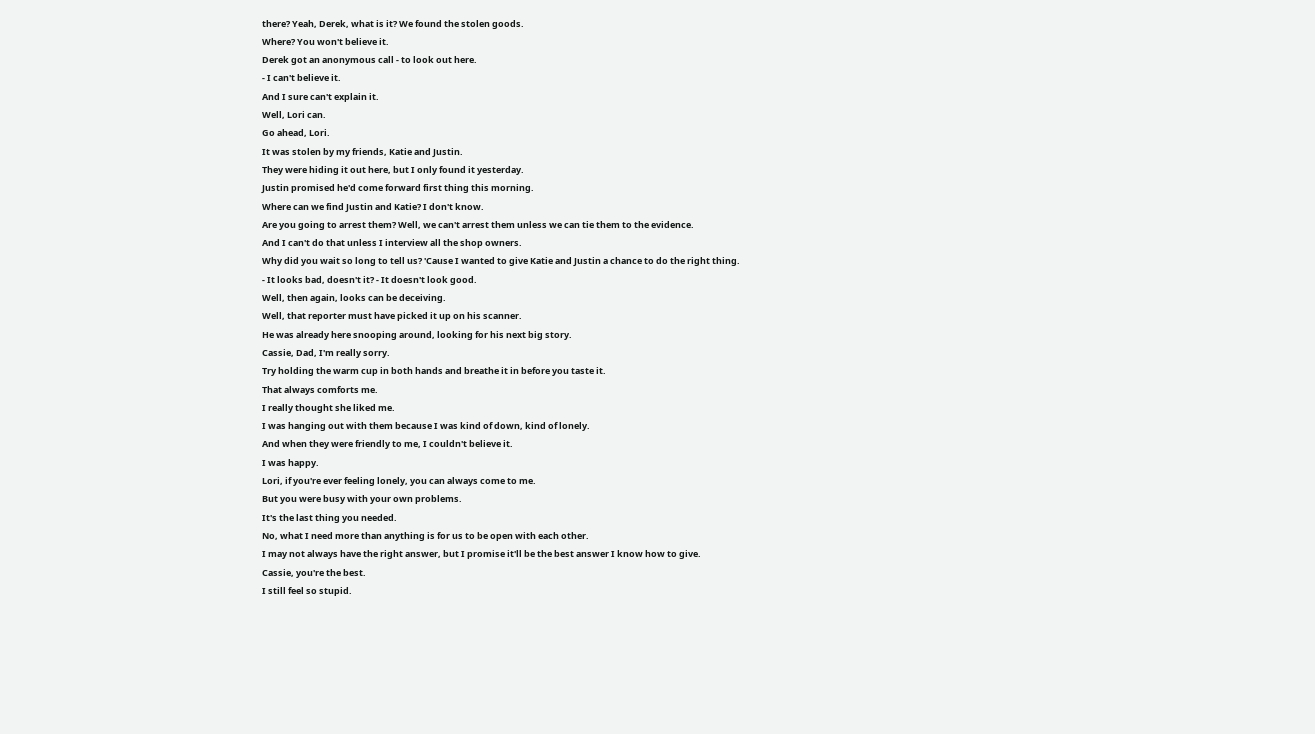there? Yeah, Derek, what is it? We found the stolen goods.
Where? You won't believe it.
Derek got an anonymous call - to look out here.
- I can't believe it.
And I sure can't explain it.
Well, Lori can.
Go ahead, Lori.
It was stolen by my friends, Katie and Justin.
They were hiding it out here, but I only found it yesterday.
Justin promised he'd come forward first thing this morning.
Where can we find Justin and Katie? I don't know.
Are you going to arrest them? Well, we can't arrest them unless we can tie them to the evidence.
And I can't do that unless I interview all the shop owners.
Why did you wait so long to tell us? 'Cause I wanted to give Katie and Justin a chance to do the right thing.
- It looks bad, doesn't it? - It doesn't look good.
Well, then again, looks can be deceiving.
Well, that reporter must have picked it up on his scanner.
He was already here snooping around, looking for his next big story.
Cassie, Dad, I'm really sorry.
Try holding the warm cup in both hands and breathe it in before you taste it.
That always comforts me.
I really thought she liked me.
I was hanging out with them because I was kind of down, kind of lonely.
And when they were friendly to me, I couldn't believe it.
I was happy.
Lori, if you're ever feeling lonely, you can always come to me.
But you were busy with your own problems.
It's the last thing you needed.
No, what I need more than anything is for us to be open with each other.
I may not always have the right answer, but I promise it'll be the best answer I know how to give.
Cassie, you're the best.
I still feel so stupid.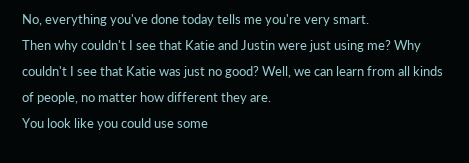No, everything you've done today tells me you're very smart.
Then why couldn't I see that Katie and Justin were just using me? Why couldn't I see that Katie was just no good? Well, we can learn from all kinds of people, no matter how different they are.
You look like you could use some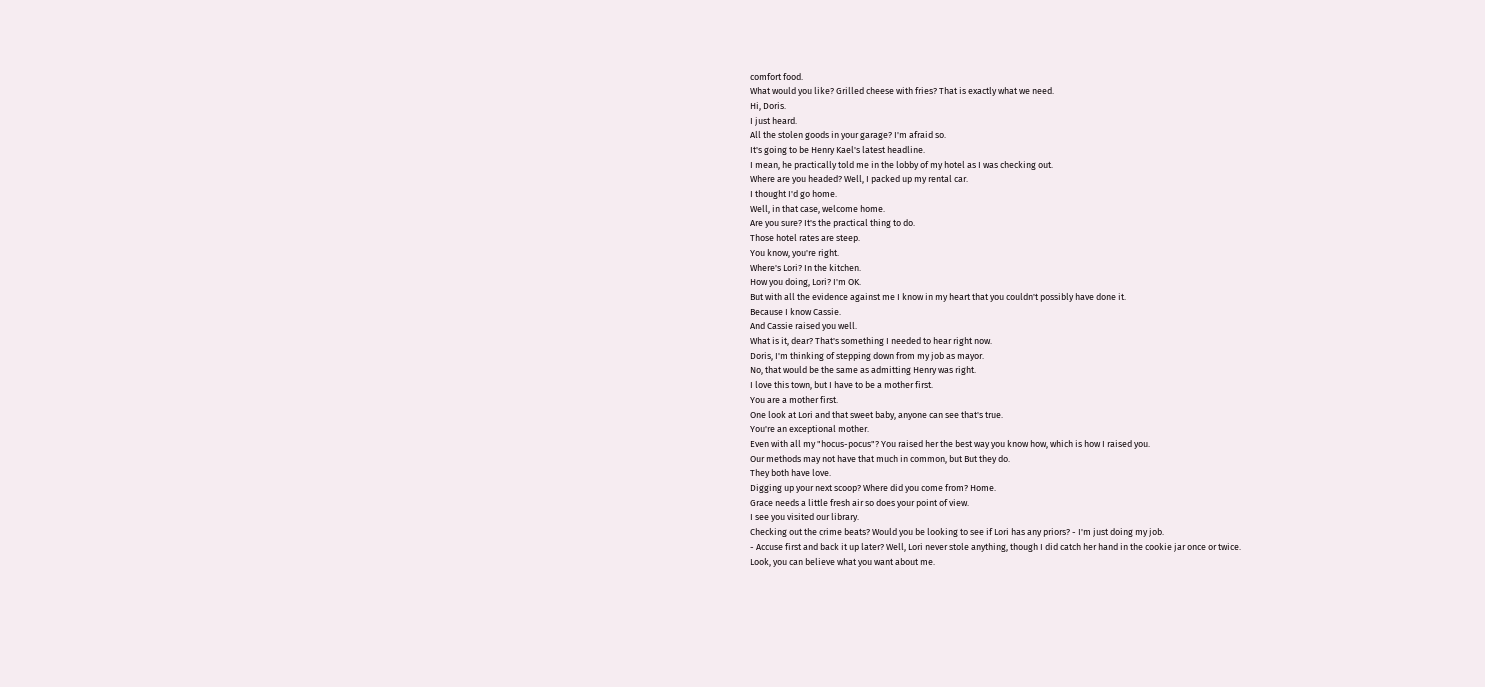comfort food.
What would you like? Grilled cheese with fries? That is exactly what we need.
Hi, Doris.
I just heard.
All the stolen goods in your garage? I'm afraid so.
It's going to be Henry Kael's latest headline.
I mean, he practically told me in the lobby of my hotel as I was checking out.
Where are you headed? Well, I packed up my rental car.
I thought I'd go home.
Well, in that case, welcome home.
Are you sure? It's the practical thing to do.
Those hotel rates are steep.
You know, you're right.
Where's Lori? In the kitchen.
How you doing, Lori? I'm OK.
But with all the evidence against me I know in my heart that you couldn't possibly have done it.
Because I know Cassie.
And Cassie raised you well.
What is it, dear? That's something I needed to hear right now.
Doris, I'm thinking of stepping down from my job as mayor.
No, that would be the same as admitting Henry was right.
I love this town, but I have to be a mother first.
You are a mother first.
One look at Lori and that sweet baby, anyone can see that's true.
You're an exceptional mother.
Even with all my "hocus-pocus"? You raised her the best way you know how, which is how I raised you.
Our methods may not have that much in common, but But they do.
They both have love.
Digging up your next scoop? Where did you come from? Home.
Grace needs a little fresh air so does your point of view.
I see you visited our library.
Checking out the crime beats? Would you be looking to see if Lori has any priors? - I'm just doing my job.
- Accuse first and back it up later? Well, Lori never stole anything, though I did catch her hand in the cookie jar once or twice.
Look, you can believe what you want about me.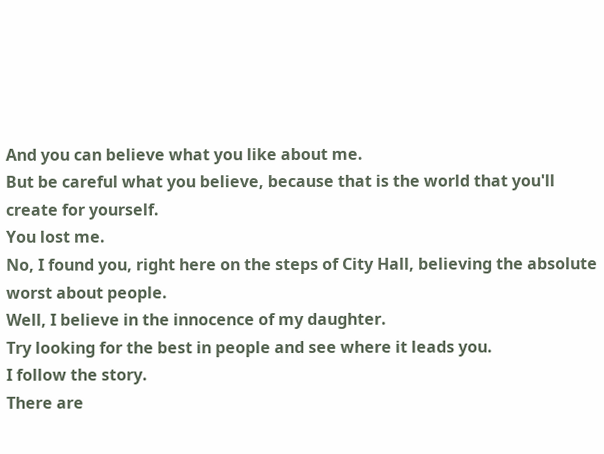And you can believe what you like about me.
But be careful what you believe, because that is the world that you'll create for yourself.
You lost me.
No, I found you, right here on the steps of City Hall, believing the absolute worst about people.
Well, I believe in the innocence of my daughter.
Try looking for the best in people and see where it leads you.
I follow the story.
There are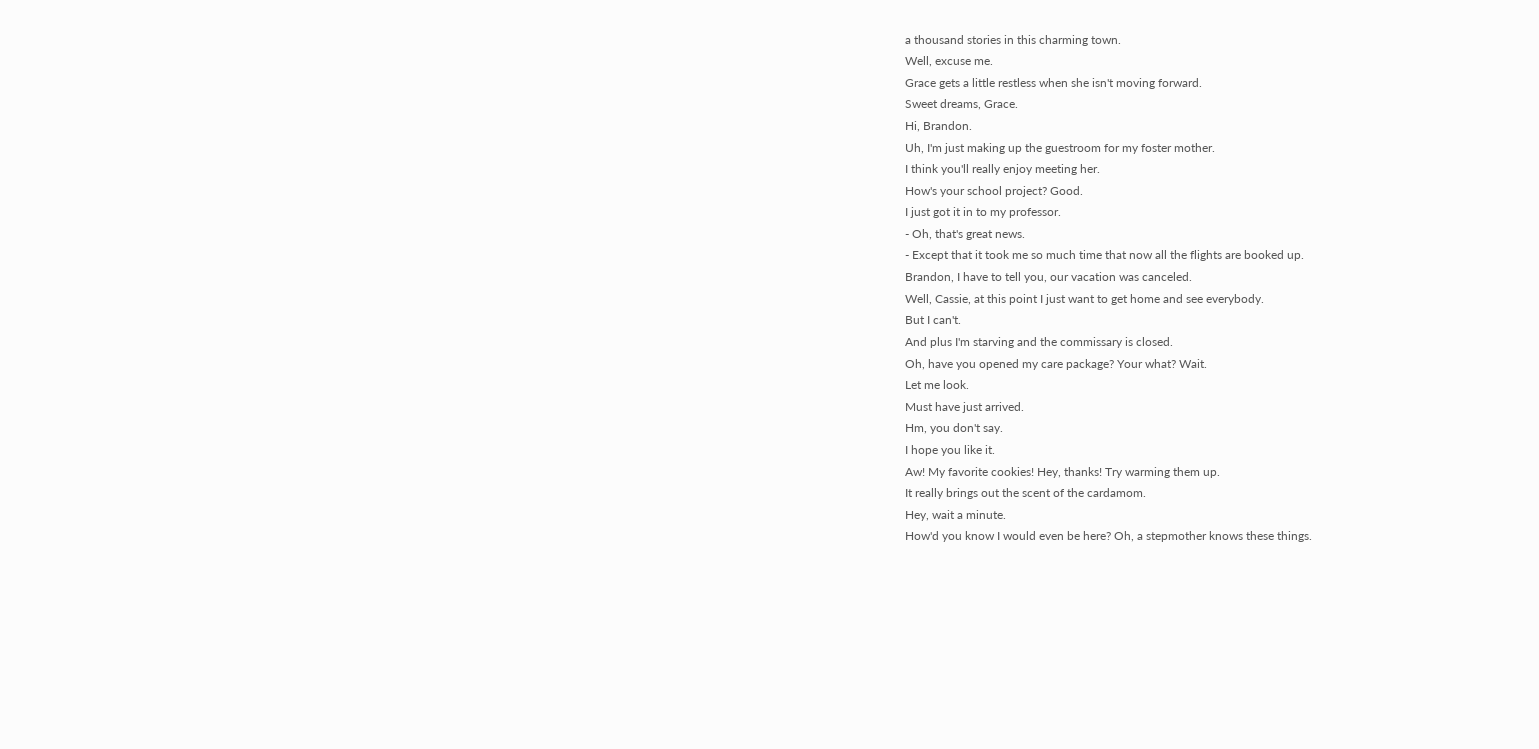a thousand stories in this charming town.
Well, excuse me.
Grace gets a little restless when she isn't moving forward.
Sweet dreams, Grace.
Hi, Brandon.
Uh, I'm just making up the guestroom for my foster mother.
I think you'll really enjoy meeting her.
How's your school project? Good.
I just got it in to my professor.
- Oh, that's great news.
- Except that it took me so much time that now all the flights are booked up.
Brandon, I have to tell you, our vacation was canceled.
Well, Cassie, at this point I just want to get home and see everybody.
But I can't.
And plus I'm starving and the commissary is closed.
Oh, have you opened my care package? Your what? Wait.
Let me look.
Must have just arrived.
Hm, you don't say.
I hope you like it.
Aw! My favorite cookies! Hey, thanks! Try warming them up.
It really brings out the scent of the cardamom.
Hey, wait a minute.
How'd you know I would even be here? Oh, a stepmother knows these things.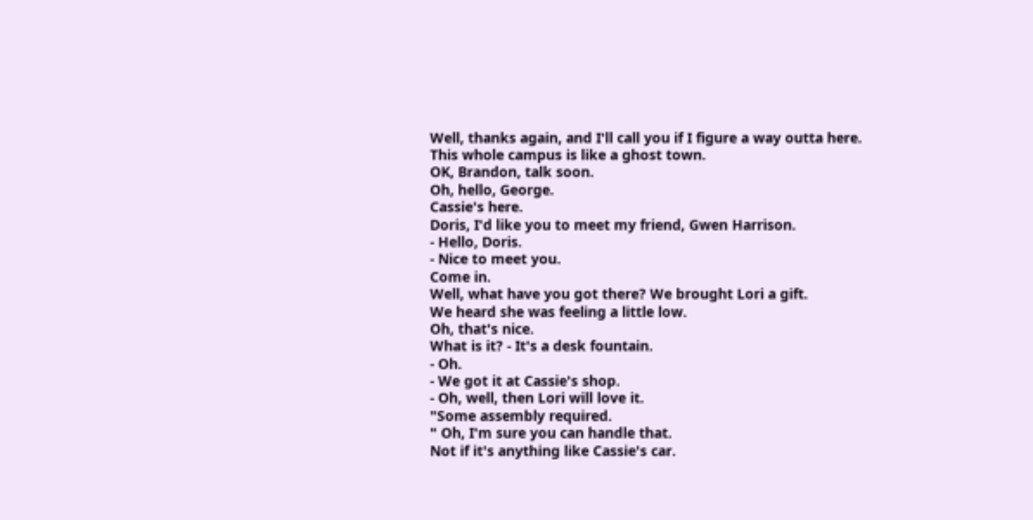Well, thanks again, and I'll call you if I figure a way outta here.
This whole campus is like a ghost town.
OK, Brandon, talk soon.
Oh, hello, George.
Cassie's here.
Doris, I'd like you to meet my friend, Gwen Harrison.
- Hello, Doris.
- Nice to meet you.
Come in.
Well, what have you got there? We brought Lori a gift.
We heard she was feeling a little low.
Oh, that's nice.
What is it? - It's a desk fountain.
- Oh.
- We got it at Cassie's shop.
- Oh, well, then Lori will love it.
"Some assembly required.
" Oh, I'm sure you can handle that.
Not if it's anything like Cassie's car.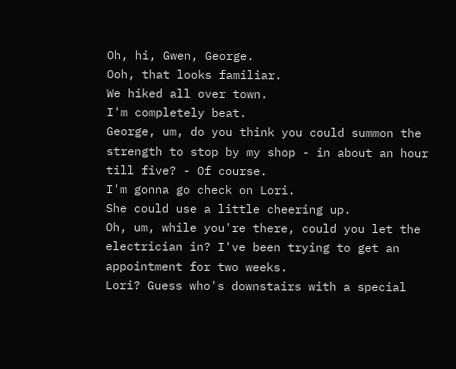Oh, hi, Gwen, George.
Ooh, that looks familiar.
We hiked all over town.
I'm completely beat.
George, um, do you think you could summon the strength to stop by my shop - in about an hour till five? - Of course.
I'm gonna go check on Lori.
She could use a little cheering up.
Oh, um, while you're there, could you let the electrician in? I've been trying to get an appointment for two weeks.
Lori? Guess who's downstairs with a special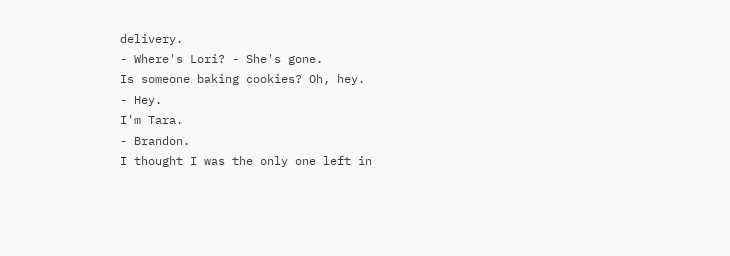delivery.
- Where's Lori? - She's gone.
Is someone baking cookies? Oh, hey.
- Hey.
I'm Tara.
- Brandon.
I thought I was the only one left in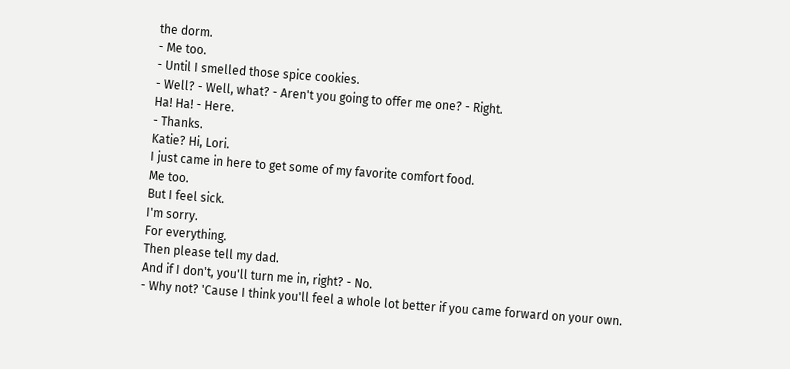the dorm.
- Me too.
- Until I smelled those spice cookies.
- Well? - Well, what? - Aren't you going to offer me one? - Right.
Ha! Ha! - Here.
- Thanks.
Katie? Hi, Lori.
I just came in here to get some of my favorite comfort food.
Me too.
But I feel sick.
I'm sorry.
For everything.
Then please tell my dad.
And if I don't, you'll turn me in, right? - No.
- Why not? 'Cause I think you'll feel a whole lot better if you came forward on your own.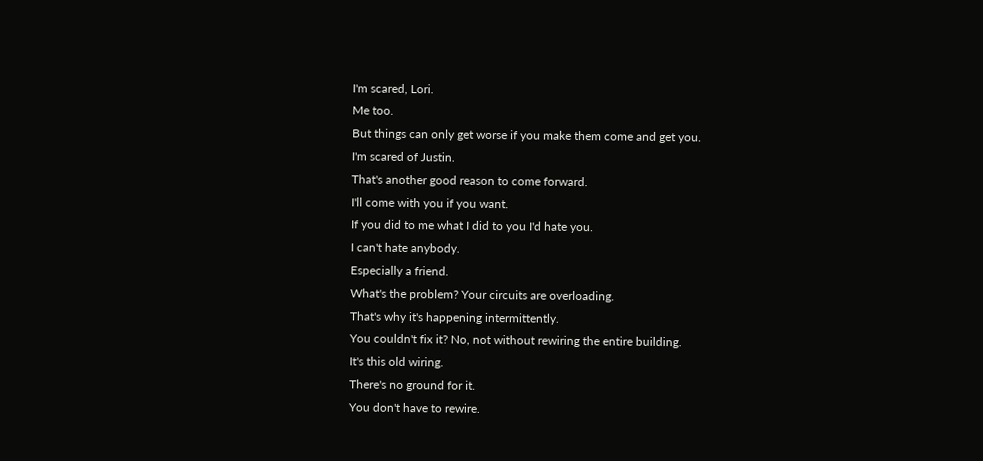I'm scared, Lori.
Me too.
But things can only get worse if you make them come and get you.
I'm scared of Justin.
That's another good reason to come forward.
I'll come with you if you want.
If you did to me what I did to you I'd hate you.
I can't hate anybody.
Especially a friend.
What's the problem? Your circuits are overloading.
That's why it's happening intermittently.
You couldn't fix it? No, not without rewiring the entire building.
It's this old wiring.
There's no ground for it.
You don't have to rewire.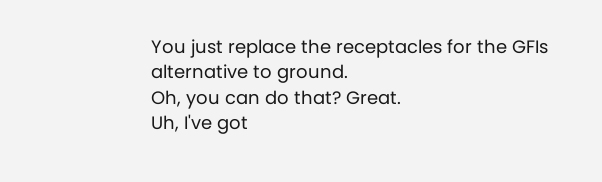You just replace the receptacles for the GFIs alternative to ground.
Oh, you can do that? Great.
Uh, I've got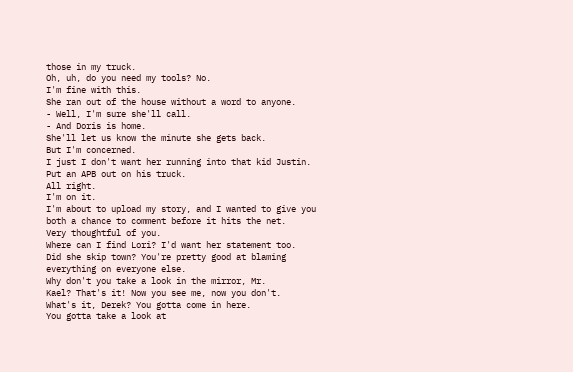those in my truck.
Oh, uh, do you need my tools? No.
I'm fine with this.
She ran out of the house without a word to anyone.
- Well, I'm sure she'll call.
- And Doris is home.
She'll let us know the minute she gets back.
But I'm concerned.
I just I don't want her running into that kid Justin.
Put an APB out on his truck.
All right.
I'm on it.
I'm about to upload my story, and I wanted to give you both a chance to comment before it hits the net.
Very thoughtful of you.
Where can I find Lori? I'd want her statement too.
Did she skip town? You're pretty good at blaming everything on everyone else.
Why don't you take a look in the mirror, Mr.
Kael? That's it! Now you see me, now you don't.
What's it, Derek? You gotta come in here.
You gotta take a look at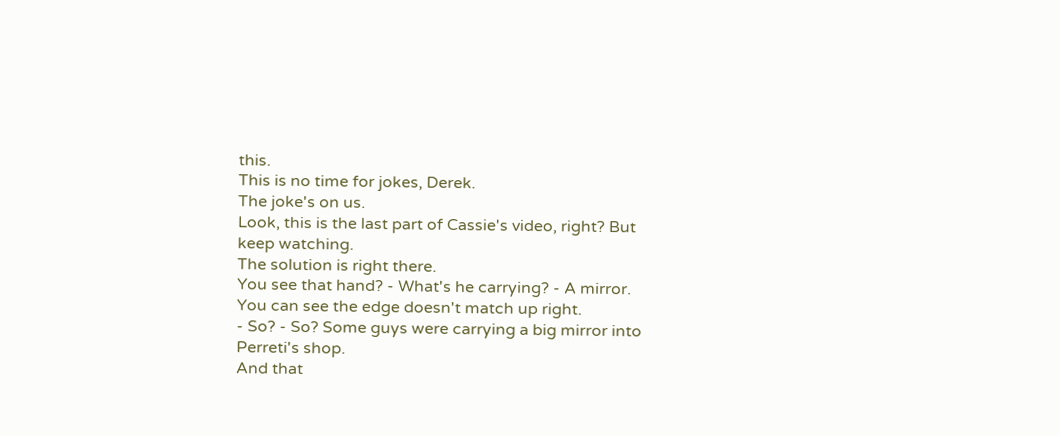this.
This is no time for jokes, Derek.
The joke's on us.
Look, this is the last part of Cassie's video, right? But keep watching.
The solution is right there.
You see that hand? - What's he carrying? - A mirror.
You can see the edge doesn't match up right.
- So? - So? Some guys were carrying a big mirror into Perreti's shop.
And that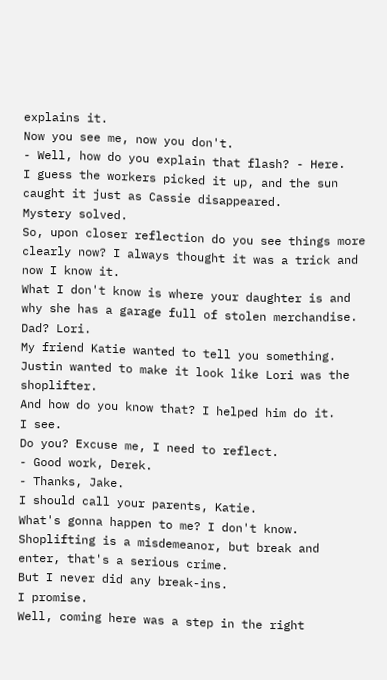explains it.
Now you see me, now you don't.
- Well, how do you explain that flash? - Here.
I guess the workers picked it up, and the sun caught it just as Cassie disappeared.
Mystery solved.
So, upon closer reflection do you see things more clearly now? I always thought it was a trick and now I know it.
What I don't know is where your daughter is and why she has a garage full of stolen merchandise.
Dad? Lori.
My friend Katie wanted to tell you something.
Justin wanted to make it look like Lori was the shoplifter.
And how do you know that? I helped him do it.
I see.
Do you? Excuse me, I need to reflect.
- Good work, Derek.
- Thanks, Jake.
I should call your parents, Katie.
What's gonna happen to me? I don't know.
Shoplifting is a misdemeanor, but break and enter, that's a serious crime.
But I never did any break-ins.
I promise.
Well, coming here was a step in the right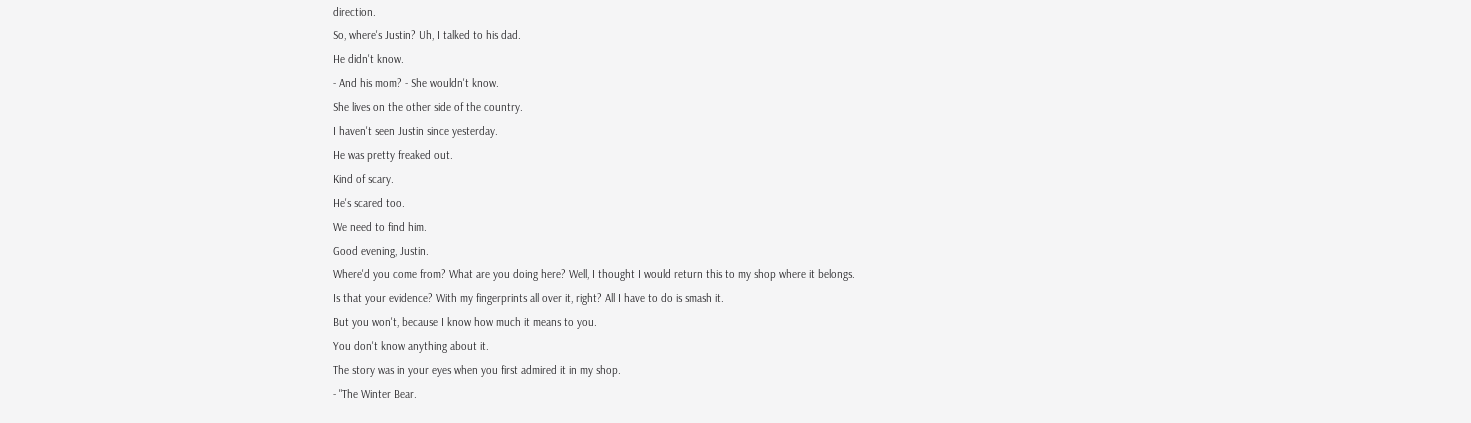direction.
So, where's Justin? Uh, I talked to his dad.
He didn't know.
- And his mom? - She wouldn't know.
She lives on the other side of the country.
I haven't seen Justin since yesterday.
He was pretty freaked out.
Kind of scary.
He's scared too.
We need to find him.
Good evening, Justin.
Where'd you come from? What are you doing here? Well, I thought I would return this to my shop where it belongs.
Is that your evidence? With my fingerprints all over it, right? All I have to do is smash it.
But you won't, because I know how much it means to you.
You don't know anything about it.
The story was in your eyes when you first admired it in my shop.
- "The Winter Bear.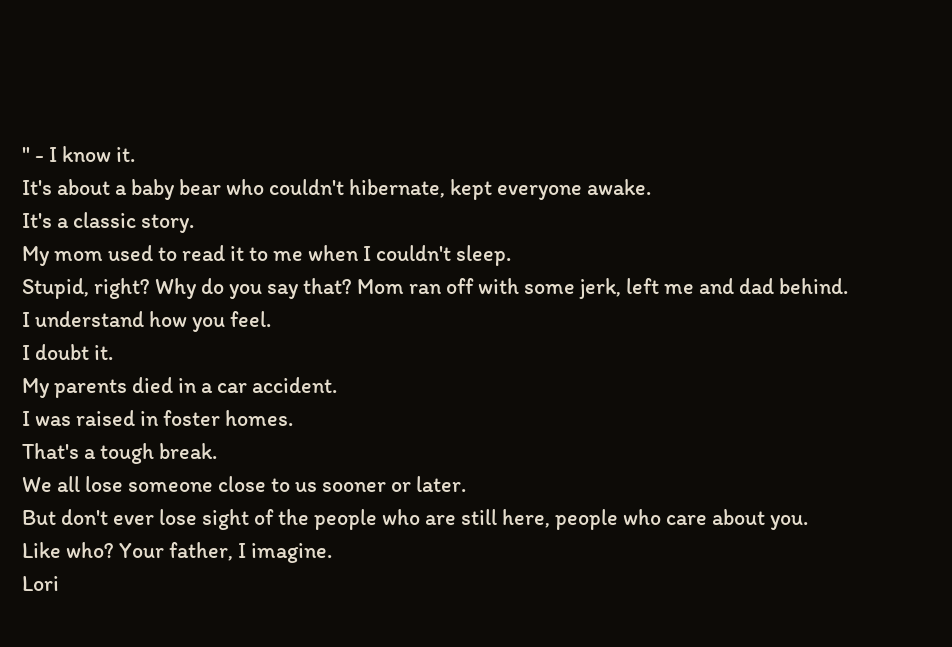" - I know it.
It's about a baby bear who couldn't hibernate, kept everyone awake.
It's a classic story.
My mom used to read it to me when I couldn't sleep.
Stupid, right? Why do you say that? Mom ran off with some jerk, left me and dad behind.
I understand how you feel.
I doubt it.
My parents died in a car accident.
I was raised in foster homes.
That's a tough break.
We all lose someone close to us sooner or later.
But don't ever lose sight of the people who are still here, people who care about you.
Like who? Your father, I imagine.
Lori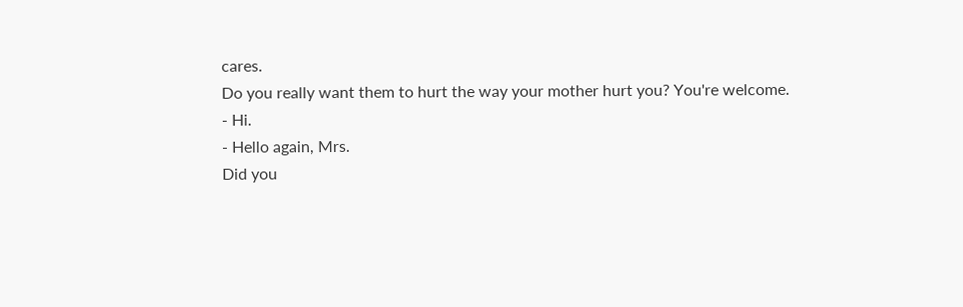cares.
Do you really want them to hurt the way your mother hurt you? You're welcome.
- Hi.
- Hello again, Mrs.
Did you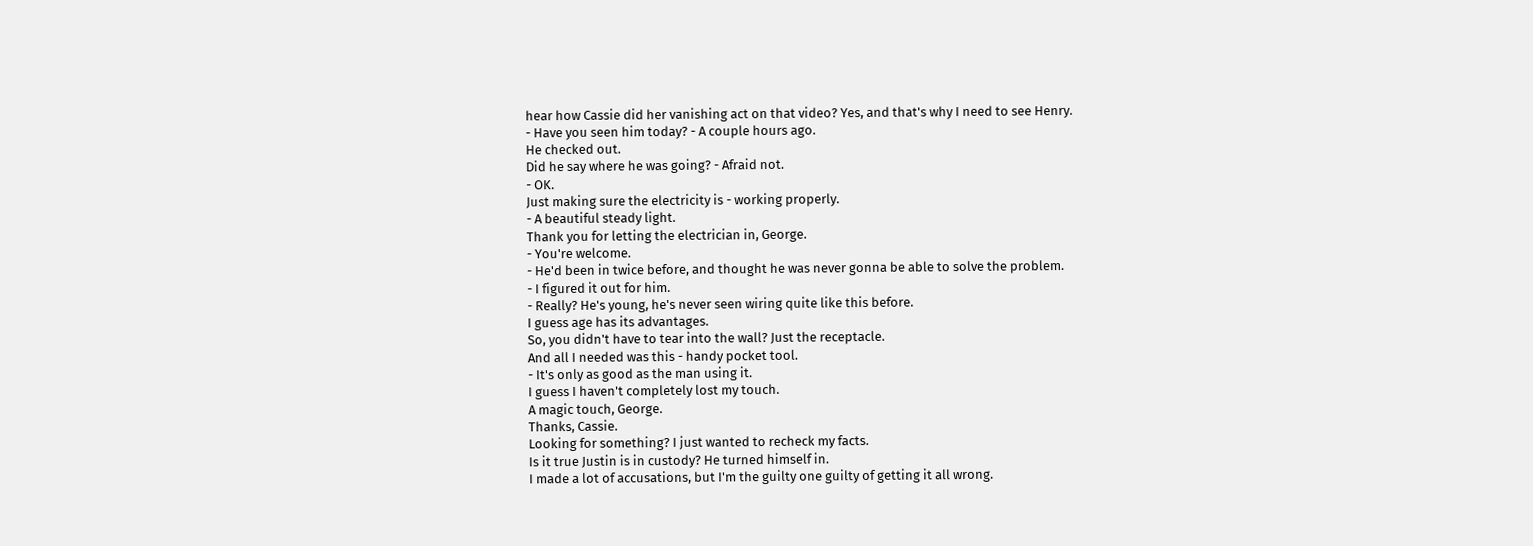hear how Cassie did her vanishing act on that video? Yes, and that's why I need to see Henry.
- Have you seen him today? - A couple hours ago.
He checked out.
Did he say where he was going? - Afraid not.
- OK.
Just making sure the electricity is - working properly.
- A beautiful steady light.
Thank you for letting the electrician in, George.
- You're welcome.
- He'd been in twice before, and thought he was never gonna be able to solve the problem.
- I figured it out for him.
- Really? He's young, he's never seen wiring quite like this before.
I guess age has its advantages.
So, you didn't have to tear into the wall? Just the receptacle.
And all I needed was this - handy pocket tool.
- It's only as good as the man using it.
I guess I haven't completely lost my touch.
A magic touch, George.
Thanks, Cassie.
Looking for something? I just wanted to recheck my facts.
Is it true Justin is in custody? He turned himself in.
I made a lot of accusations, but I'm the guilty one guilty of getting it all wrong.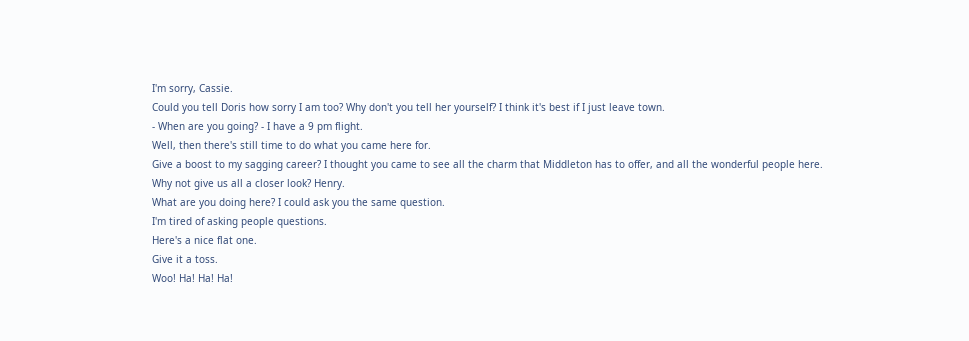I'm sorry, Cassie.
Could you tell Doris how sorry I am too? Why don't you tell her yourself? I think it's best if I just leave town.
- When are you going? - I have a 9 pm flight.
Well, then there's still time to do what you came here for.
Give a boost to my sagging career? I thought you came to see all the charm that Middleton has to offer, and all the wonderful people here.
Why not give us all a closer look? Henry.
What are you doing here? I could ask you the same question.
I'm tired of asking people questions.
Here's a nice flat one.
Give it a toss.
Woo! Ha! Ha! Ha!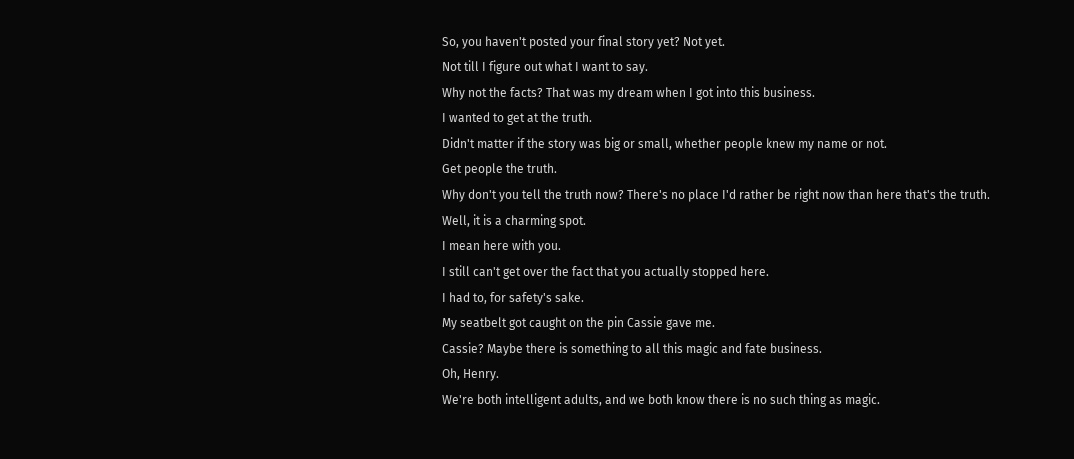So, you haven't posted your final story yet? Not yet.
Not till I figure out what I want to say.
Why not the facts? That was my dream when I got into this business.
I wanted to get at the truth.
Didn't matter if the story was big or small, whether people knew my name or not.
Get people the truth.
Why don't you tell the truth now? There's no place I'd rather be right now than here that's the truth.
Well, it is a charming spot.
I mean here with you.
I still can't get over the fact that you actually stopped here.
I had to, for safety's sake.
My seatbelt got caught on the pin Cassie gave me.
Cassie? Maybe there is something to all this magic and fate business.
Oh, Henry.
We're both intelligent adults, and we both know there is no such thing as magic.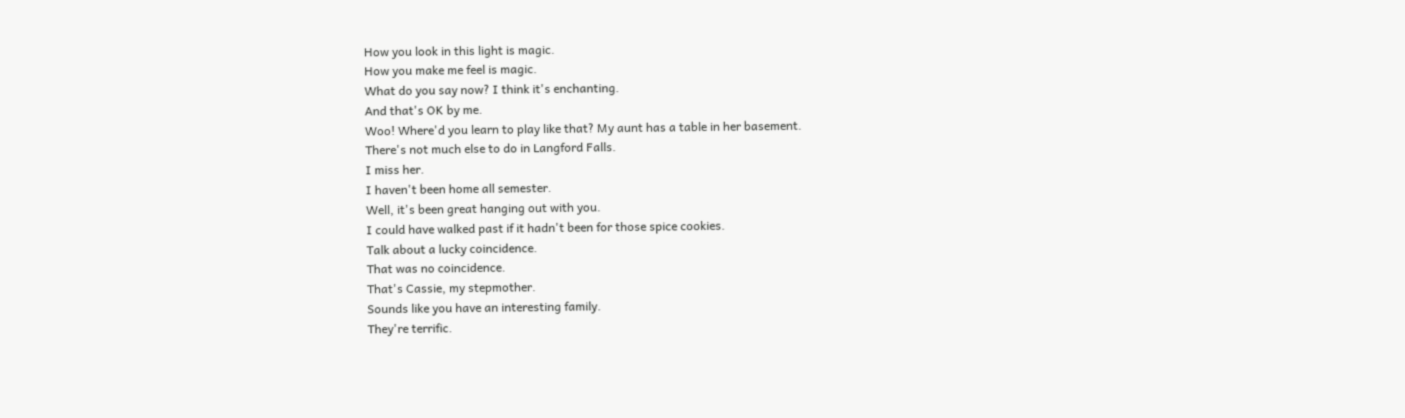How you look in this light is magic.
How you make me feel is magic.
What do you say now? I think it's enchanting.
And that's OK by me.
Woo! Where'd you learn to play like that? My aunt has a table in her basement.
There's not much else to do in Langford Falls.
I miss her.
I haven't been home all semester.
Well, it's been great hanging out with you.
I could have walked past if it hadn't been for those spice cookies.
Talk about a lucky coincidence.
That was no coincidence.
That's Cassie, my stepmother.
Sounds like you have an interesting family.
They're terrific.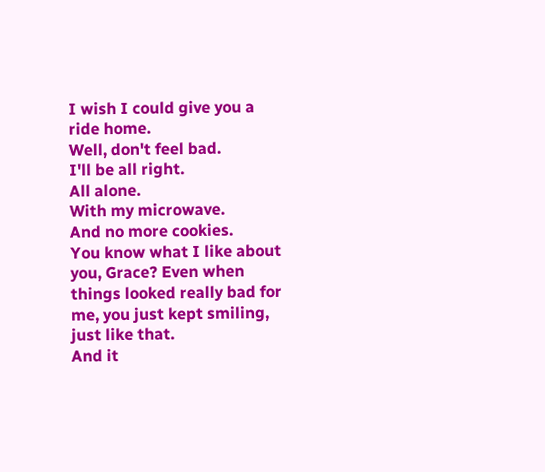I wish I could give you a ride home.
Well, don't feel bad.
I'll be all right.
All alone.
With my microwave.
And no more cookies.
You know what I like about you, Grace? Even when things looked really bad for me, you just kept smiling, just like that.
And it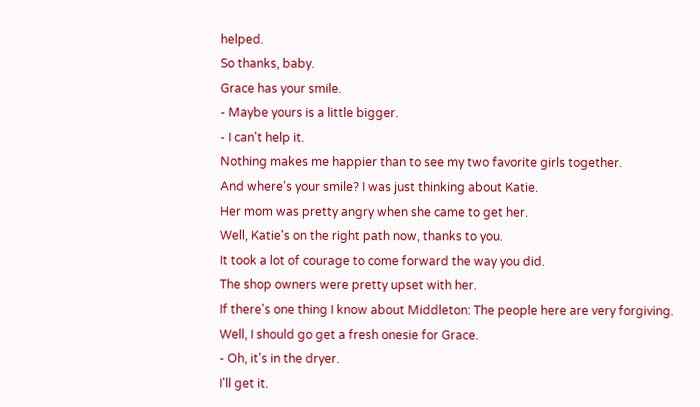helped.
So thanks, baby.
Grace has your smile.
- Maybe yours is a little bigger.
- I can't help it.
Nothing makes me happier than to see my two favorite girls together.
And where's your smile? I was just thinking about Katie.
Her mom was pretty angry when she came to get her.
Well, Katie's on the right path now, thanks to you.
It took a lot of courage to come forward the way you did.
The shop owners were pretty upset with her.
If there's one thing I know about Middleton: The people here are very forgiving.
Well, I should go get a fresh onesie for Grace.
- Oh, it's in the dryer.
I'll get it.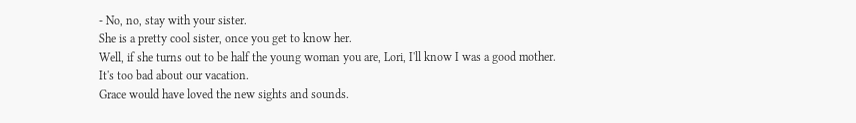- No, no, stay with your sister.
She is a pretty cool sister, once you get to know her.
Well, if she turns out to be half the young woman you are, Lori, I'll know I was a good mother.
It's too bad about our vacation.
Grace would have loved the new sights and sounds.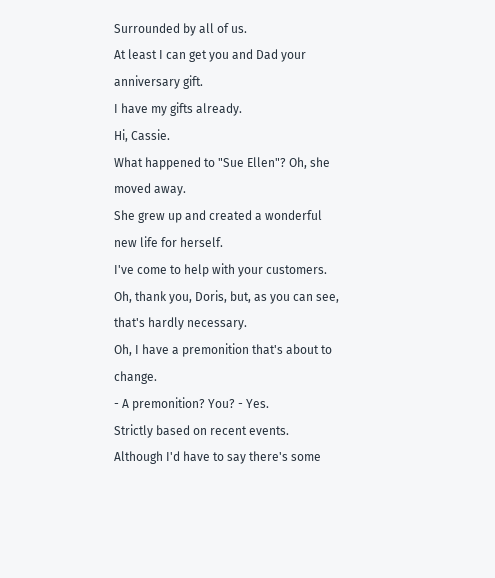Surrounded by all of us.
At least I can get you and Dad your anniversary gift.
I have my gifts already.
Hi, Cassie.
What happened to "Sue Ellen"? Oh, she moved away.
She grew up and created a wonderful new life for herself.
I've come to help with your customers.
Oh, thank you, Doris, but, as you can see, that's hardly necessary.
Oh, I have a premonition that's about to change.
- A premonition? You? - Yes.
Strictly based on recent events.
Although I'd have to say there's some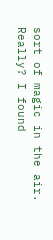sort of magic in the air.
Really? I found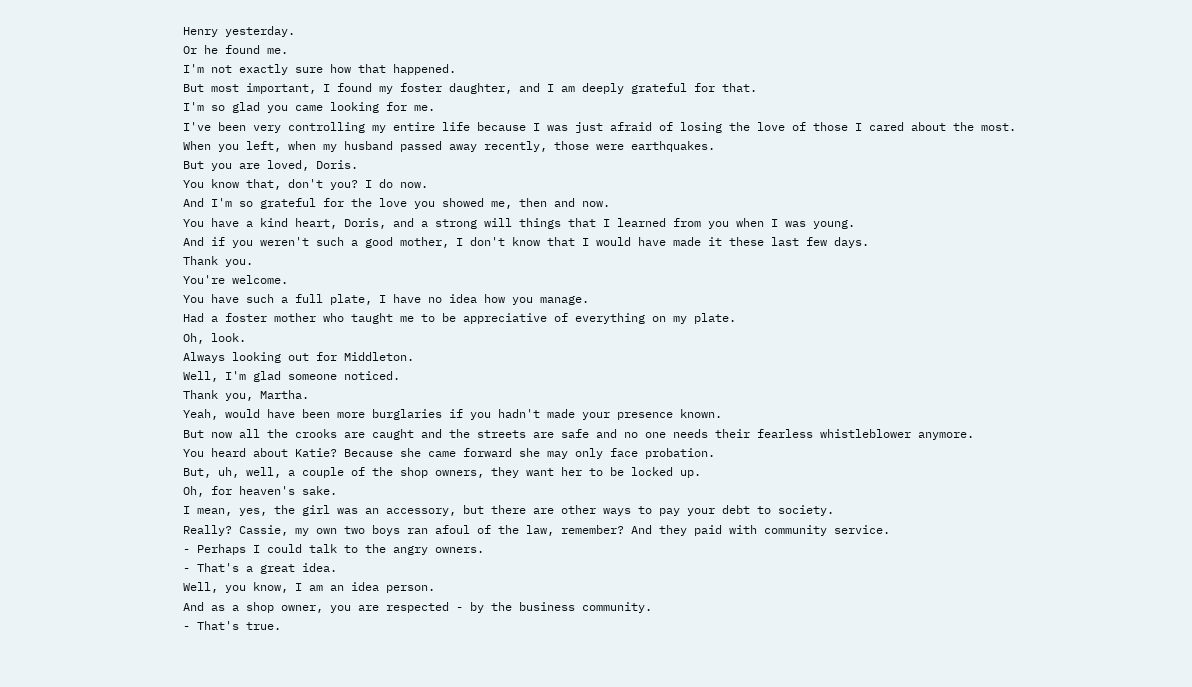Henry yesterday.
Or he found me.
I'm not exactly sure how that happened.
But most important, I found my foster daughter, and I am deeply grateful for that.
I'm so glad you came looking for me.
I've been very controlling my entire life because I was just afraid of losing the love of those I cared about the most.
When you left, when my husband passed away recently, those were earthquakes.
But you are loved, Doris.
You know that, don't you? I do now.
And I'm so grateful for the love you showed me, then and now.
You have a kind heart, Doris, and a strong will things that I learned from you when I was young.
And if you weren't such a good mother, I don't know that I would have made it these last few days.
Thank you.
You're welcome.
You have such a full plate, I have no idea how you manage.
Had a foster mother who taught me to be appreciative of everything on my plate.
Oh, look.
Always looking out for Middleton.
Well, I'm glad someone noticed.
Thank you, Martha.
Yeah, would have been more burglaries if you hadn't made your presence known.
But now all the crooks are caught and the streets are safe and no one needs their fearless whistleblower anymore.
You heard about Katie? Because she came forward she may only face probation.
But, uh, well, a couple of the shop owners, they want her to be locked up.
Oh, for heaven's sake.
I mean, yes, the girl was an accessory, but there are other ways to pay your debt to society.
Really? Cassie, my own two boys ran afoul of the law, remember? And they paid with community service.
- Perhaps I could talk to the angry owners.
- That's a great idea.
Well, you know, I am an idea person.
And as a shop owner, you are respected - by the business community.
- That's true.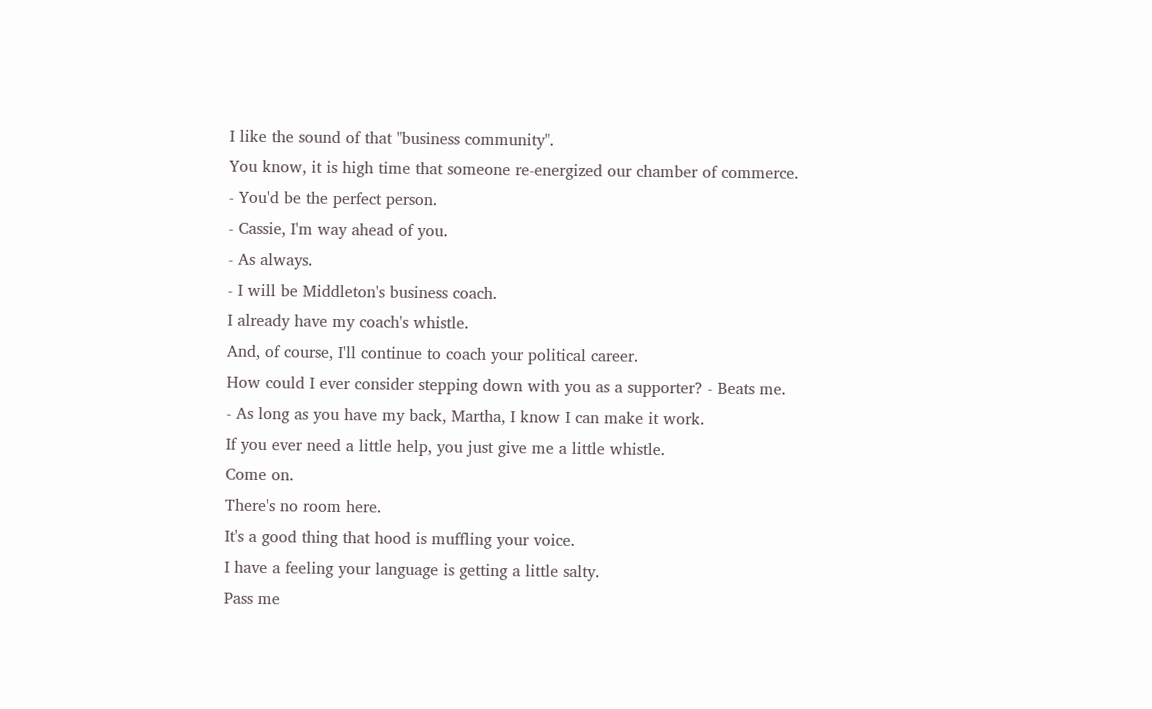I like the sound of that "business community".
You know, it is high time that someone re-energized our chamber of commerce.
- You'd be the perfect person.
- Cassie, I'm way ahead of you.
- As always.
- I will be Middleton's business coach.
I already have my coach's whistle.
And, of course, I'll continue to coach your political career.
How could I ever consider stepping down with you as a supporter? - Beats me.
- As long as you have my back, Martha, I know I can make it work.
If you ever need a little help, you just give me a little whistle.
Come on.
There's no room here.
It's a good thing that hood is muffling your voice.
I have a feeling your language is getting a little salty.
Pass me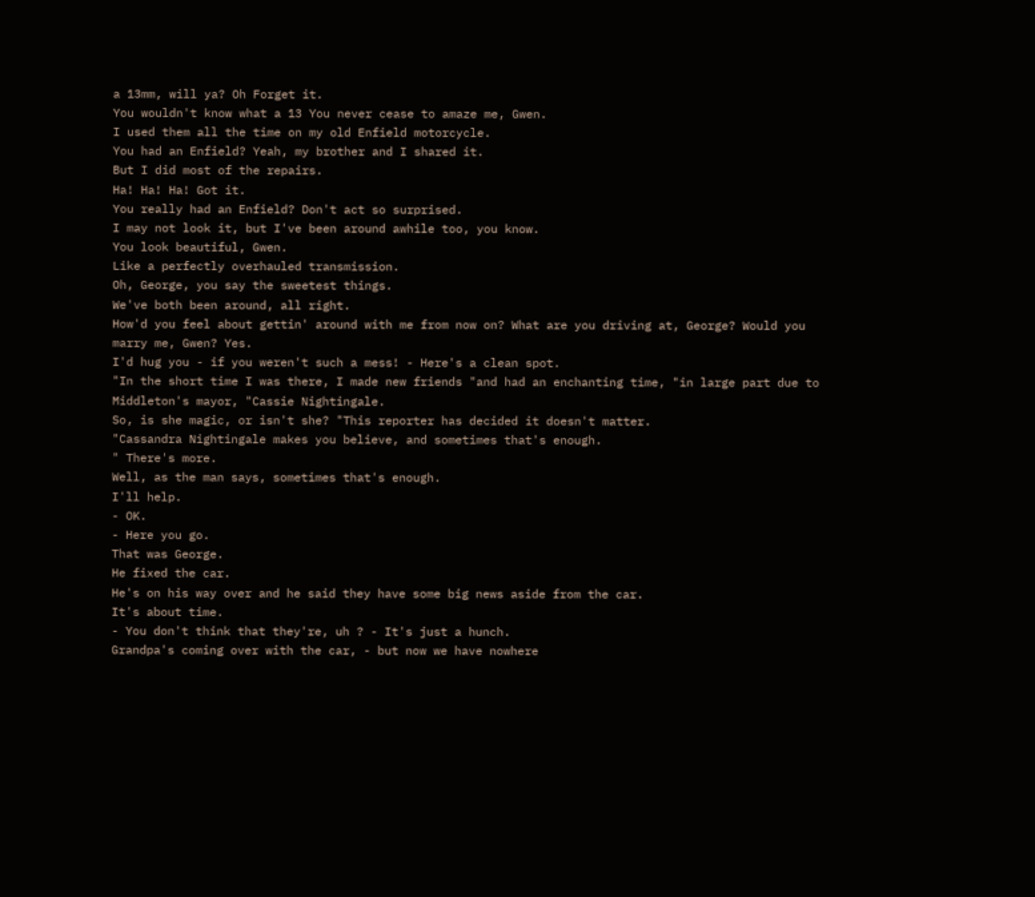a 13mm, will ya? Oh Forget it.
You wouldn't know what a 13 You never cease to amaze me, Gwen.
I used them all the time on my old Enfield motorcycle.
You had an Enfield? Yeah, my brother and I shared it.
But I did most of the repairs.
Ha! Ha! Ha! Got it.
You really had an Enfield? Don't act so surprised.
I may not look it, but I've been around awhile too, you know.
You look beautiful, Gwen.
Like a perfectly overhauled transmission.
Oh, George, you say the sweetest things.
We've both been around, all right.
How'd you feel about gettin' around with me from now on? What are you driving at, George? Would you marry me, Gwen? Yes.
I'd hug you - if you weren't such a mess! - Here's a clean spot.
"In the short time I was there, I made new friends "and had an enchanting time, "in large part due to Middleton's mayor, "Cassie Nightingale.
So, is she magic, or isn't she? "This reporter has decided it doesn't matter.
"Cassandra Nightingale makes you believe, and sometimes that's enough.
" There's more.
Well, as the man says, sometimes that's enough.
I'll help.
- OK.
- Here you go.
That was George.
He fixed the car.
He's on his way over and he said they have some big news aside from the car.
It's about time.
- You don't think that they're, uh ? - It's just a hunch.
Grandpa's coming over with the car, - but now we have nowhere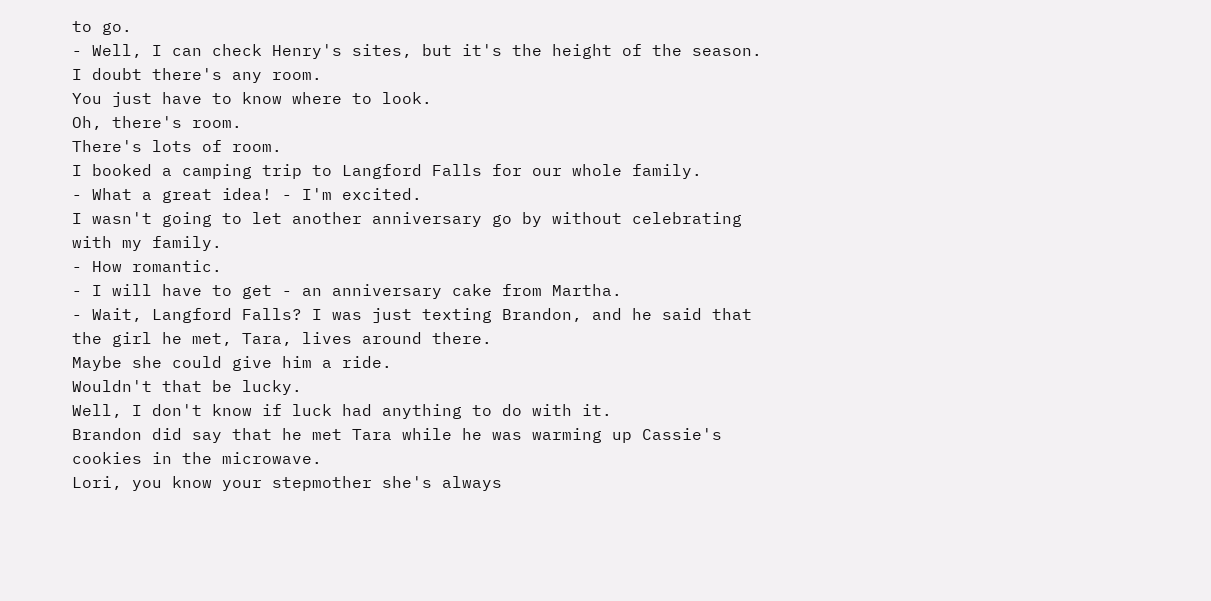to go.
- Well, I can check Henry's sites, but it's the height of the season.
I doubt there's any room.
You just have to know where to look.
Oh, there's room.
There's lots of room.
I booked a camping trip to Langford Falls for our whole family.
- What a great idea! - I'm excited.
I wasn't going to let another anniversary go by without celebrating with my family.
- How romantic.
- I will have to get - an anniversary cake from Martha.
- Wait, Langford Falls? I was just texting Brandon, and he said that the girl he met, Tara, lives around there.
Maybe she could give him a ride.
Wouldn't that be lucky.
Well, I don't know if luck had anything to do with it.
Brandon did say that he met Tara while he was warming up Cassie's cookies in the microwave.
Lori, you know your stepmother she's always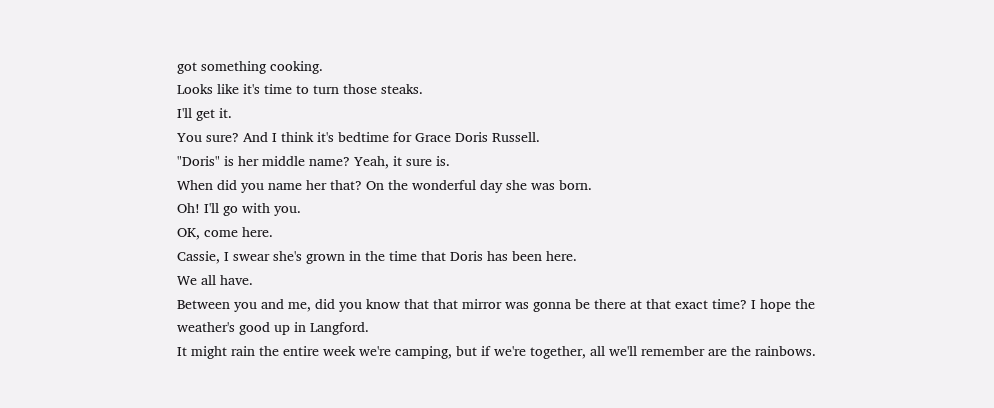got something cooking.
Looks like it's time to turn those steaks.
I'll get it.
You sure? And I think it's bedtime for Grace Doris Russell.
"Doris" is her middle name? Yeah, it sure is.
When did you name her that? On the wonderful day she was born.
Oh! I'll go with you.
OK, come here.
Cassie, I swear she's grown in the time that Doris has been here.
We all have.
Between you and me, did you know that that mirror was gonna be there at that exact time? I hope the weather's good up in Langford.
It might rain the entire week we're camping, but if we're together, all we'll remember are the rainbows.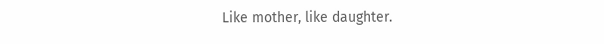Like mother, like daughter.